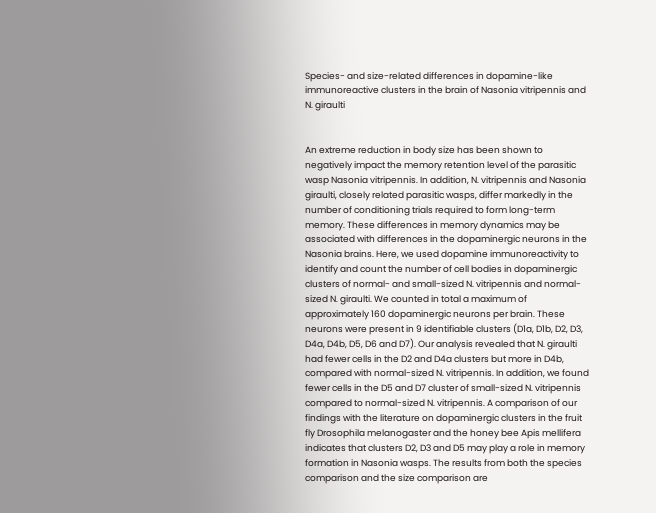Species- and size-related differences in dopamine-like immunoreactive clusters in the brain of Nasonia vitripennis and N. giraulti


An extreme reduction in body size has been shown to negatively impact the memory retention level of the parasitic wasp Nasonia vitripennis. In addition, N. vitripennis and Nasonia giraulti, closely related parasitic wasps, differ markedly in the number of conditioning trials required to form long-term memory. These differences in memory dynamics may be associated with differences in the dopaminergic neurons in the Nasonia brains. Here, we used dopamine immunoreactivity to identify and count the number of cell bodies in dopaminergic clusters of normal- and small-sized N. vitripennis and normal-sized N. giraulti. We counted in total a maximum of approximately 160 dopaminergic neurons per brain. These neurons were present in 9 identifiable clusters (D1a, D1b, D2, D3, D4a, D4b, D5, D6 and D7). Our analysis revealed that N. giraulti had fewer cells in the D2 and D4a clusters but more in D4b, compared with normal-sized N. vitripennis. In addition, we found fewer cells in the D5 and D7 cluster of small-sized N. vitripennis compared to normal-sized N. vitripennis. A comparison of our findings with the literature on dopaminergic clusters in the fruit fly Drosophila melanogaster and the honey bee Apis mellifera indicates that clusters D2, D3 and D5 may play a role in memory formation in Nasonia wasps. The results from both the species comparison and the size comparison are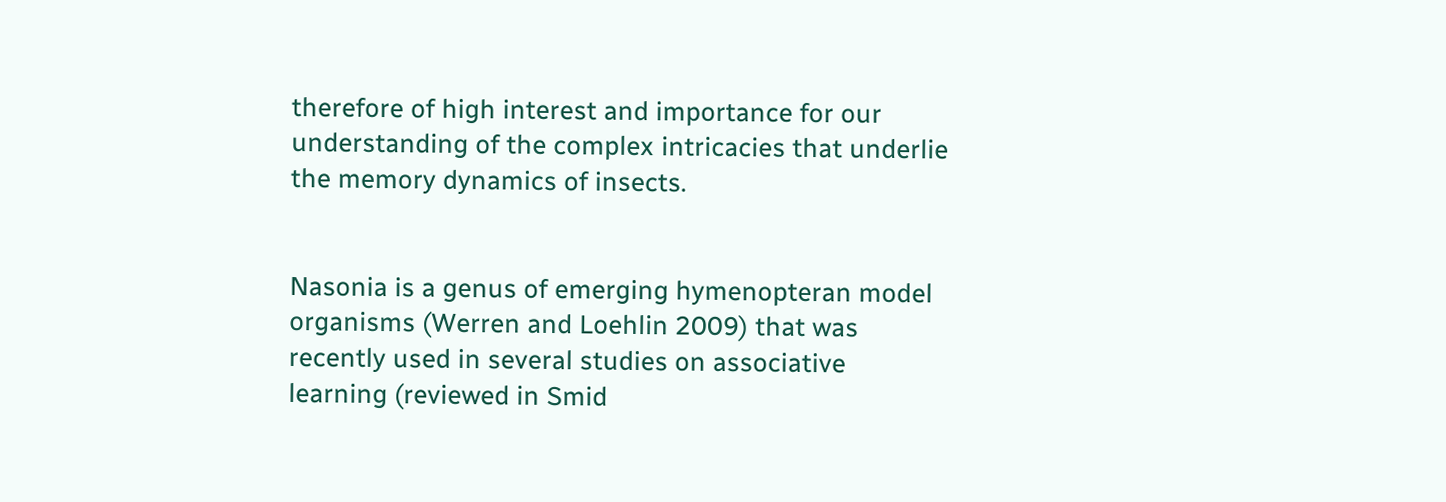therefore of high interest and importance for our understanding of the complex intricacies that underlie the memory dynamics of insects.


Nasonia is a genus of emerging hymenopteran model organisms (Werren and Loehlin 2009) that was recently used in several studies on associative learning (reviewed in Smid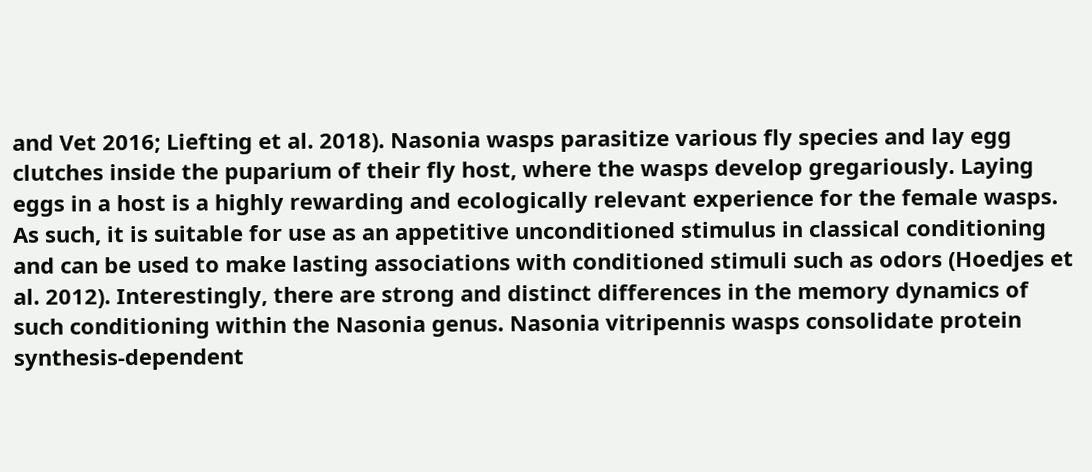and Vet 2016; Liefting et al. 2018). Nasonia wasps parasitize various fly species and lay egg clutches inside the puparium of their fly host, where the wasps develop gregariously. Laying eggs in a host is a highly rewarding and ecologically relevant experience for the female wasps. As such, it is suitable for use as an appetitive unconditioned stimulus in classical conditioning and can be used to make lasting associations with conditioned stimuli such as odors (Hoedjes et al. 2012). Interestingly, there are strong and distinct differences in the memory dynamics of such conditioning within the Nasonia genus. Nasonia vitripennis wasps consolidate protein synthesis-dependent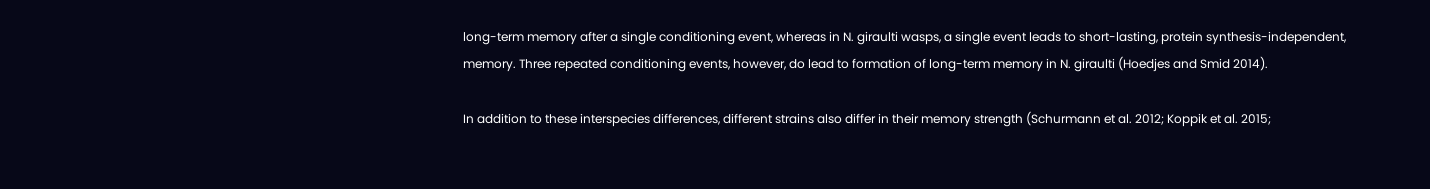long-term memory after a single conditioning event, whereas in N. giraulti wasps, a single event leads to short-lasting, protein synthesis-independent, memory. Three repeated conditioning events, however, do lead to formation of long-term memory in N. giraulti (Hoedjes and Smid 2014).

In addition to these interspecies differences, different strains also differ in their memory strength (Schurmann et al. 2012; Koppik et al. 2015;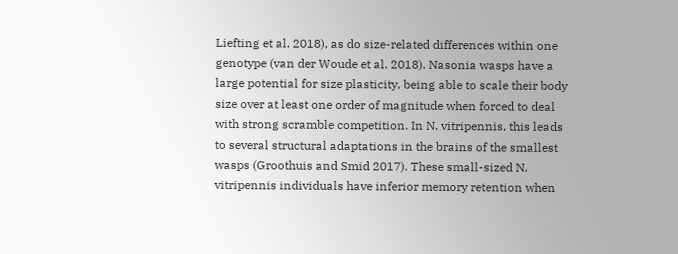Liefting et al. 2018), as do size-related differences within one genotype (van der Woude et al. 2018). Nasonia wasps have a large potential for size plasticity, being able to scale their body size over at least one order of magnitude when forced to deal with strong scramble competition. In N. vitripennis, this leads to several structural adaptations in the brains of the smallest wasps (Groothuis and Smid 2017). These small-sized N. vitripennis individuals have inferior memory retention when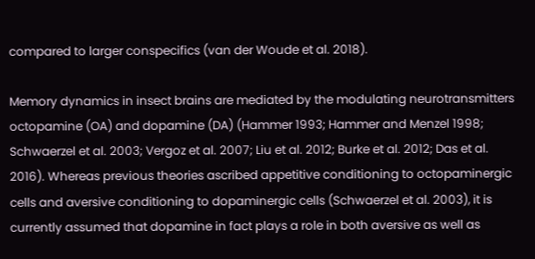compared to larger conspecifics (van der Woude et al. 2018).

Memory dynamics in insect brains are mediated by the modulating neurotransmitters octopamine (OA) and dopamine (DA) (Hammer 1993; Hammer and Menzel 1998; Schwaerzel et al. 2003; Vergoz et al. 2007; Liu et al. 2012; Burke et al. 2012; Das et al. 2016). Whereas previous theories ascribed appetitive conditioning to octopaminergic cells and aversive conditioning to dopaminergic cells (Schwaerzel et al. 2003), it is currently assumed that dopamine in fact plays a role in both aversive as well as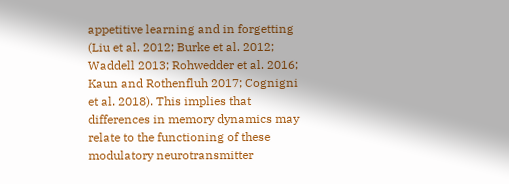appetitive learning and in forgetting (Liu et al. 2012; Burke et al. 2012; Waddell 2013; Rohwedder et al. 2016; Kaun and Rothenfluh 2017; Cognigni et al. 2018). This implies that differences in memory dynamics may relate to the functioning of these modulatory neurotransmitter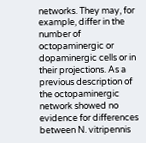networks. They may, for example, differ in the number of octopaminergic or dopaminergic cells or in their projections. As a previous description of the octopaminergic network showed no evidence for differences between N. vitripennis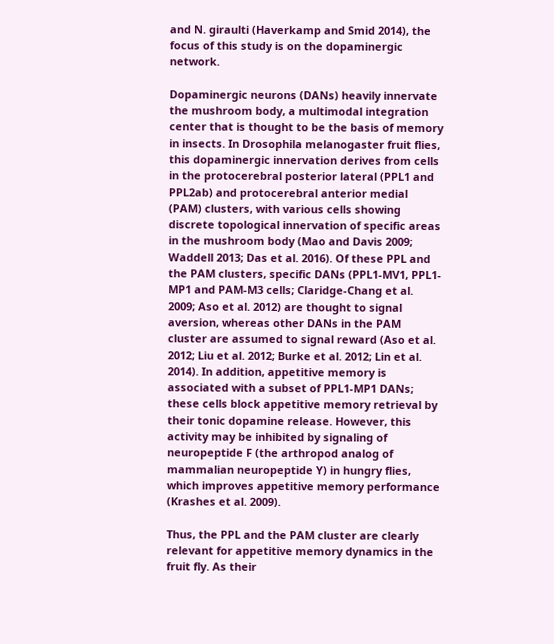and N. giraulti (Haverkamp and Smid 2014), the focus of this study is on the dopaminergic network.

Dopaminergic neurons (DANs) heavily innervate the mushroom body, a multimodal integration center that is thought to be the basis of memory in insects. In Drosophila melanogaster fruit flies, this dopaminergic innervation derives from cells in the protocerebral posterior lateral (PPL1 and PPL2ab) and protocerebral anterior medial (PAM) clusters, with various cells showing discrete topological innervation of specific areas in the mushroom body (Mao and Davis 2009; Waddell 2013; Das et al. 2016). Of these PPL and the PAM clusters, specific DANs (PPL1-MV1, PPL1-MP1 and PAM-M3 cells; Claridge-Chang et al. 2009; Aso et al. 2012) are thought to signal aversion, whereas other DANs in the PAM cluster are assumed to signal reward (Aso et al. 2012; Liu et al. 2012; Burke et al. 2012; Lin et al. 2014). In addition, appetitive memory is associated with a subset of PPL1-MP1 DANs; these cells block appetitive memory retrieval by their tonic dopamine release. However, this activity may be inhibited by signaling of neuropeptide F (the arthropod analog of mammalian neuropeptide Y) in hungry flies, which improves appetitive memory performance (Krashes et al. 2009).

Thus, the PPL and the PAM cluster are clearly relevant for appetitive memory dynamics in the fruit fly. As their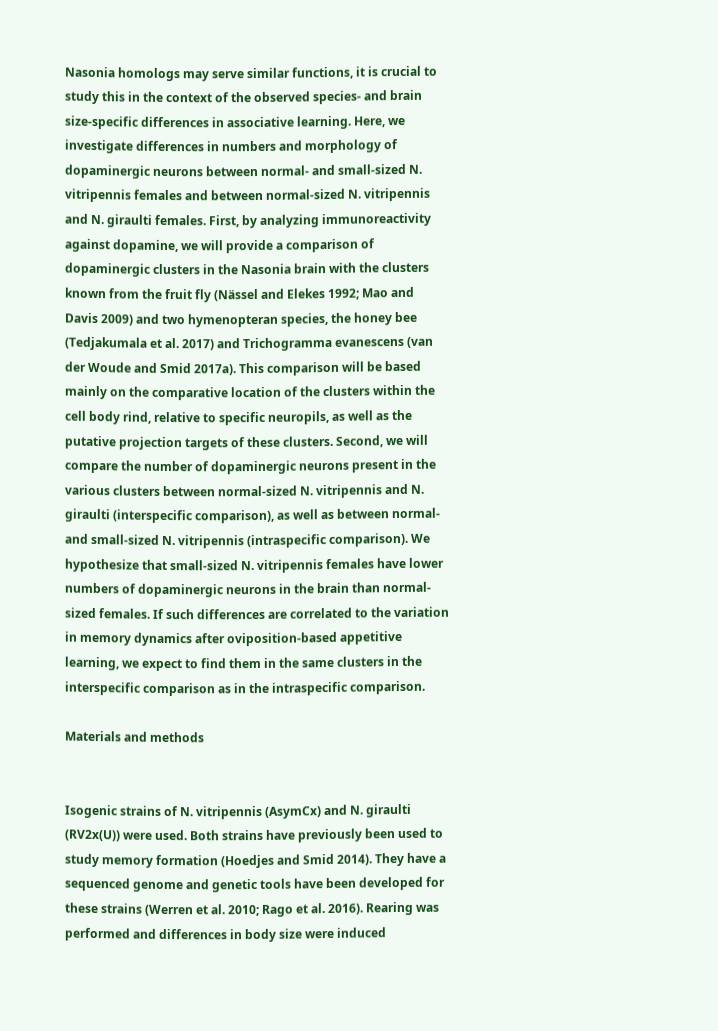Nasonia homologs may serve similar functions, it is crucial to study this in the context of the observed species- and brain size-specific differences in associative learning. Here, we investigate differences in numbers and morphology of dopaminergic neurons between normal- and small-sized N. vitripennis females and between normal-sized N. vitripennis and N. giraulti females. First, by analyzing immunoreactivity against dopamine, we will provide a comparison of dopaminergic clusters in the Nasonia brain with the clusters known from the fruit fly (Nässel and Elekes 1992; Mao and Davis 2009) and two hymenopteran species, the honey bee (Tedjakumala et al. 2017) and Trichogramma evanescens (van der Woude and Smid 2017a). This comparison will be based mainly on the comparative location of the clusters within the cell body rind, relative to specific neuropils, as well as the putative projection targets of these clusters. Second, we will compare the number of dopaminergic neurons present in the various clusters between normal-sized N. vitripennis and N. giraulti (interspecific comparison), as well as between normal- and small-sized N. vitripennis (intraspecific comparison). We hypothesize that small-sized N. vitripennis females have lower numbers of dopaminergic neurons in the brain than normal-sized females. If such differences are correlated to the variation in memory dynamics after oviposition-based appetitive learning, we expect to find them in the same clusters in the interspecific comparison as in the intraspecific comparison.

Materials and methods


Isogenic strains of N. vitripennis (AsymCx) and N. giraulti (RV2x(U)) were used. Both strains have previously been used to study memory formation (Hoedjes and Smid 2014). They have a sequenced genome and genetic tools have been developed for these strains (Werren et al. 2010; Rago et al. 2016). Rearing was performed and differences in body size were induced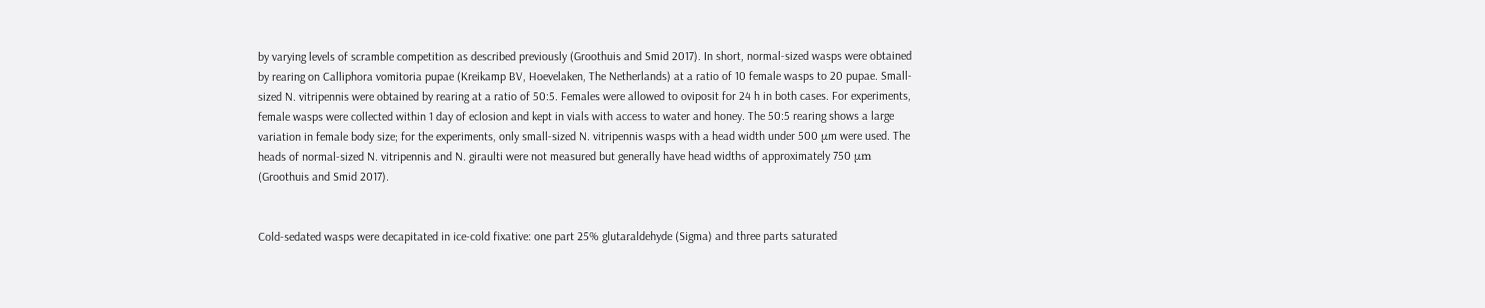by varying levels of scramble competition as described previously (Groothuis and Smid 2017). In short, normal-sized wasps were obtained by rearing on Calliphora vomitoria pupae (Kreikamp BV, Hoevelaken, The Netherlands) at a ratio of 10 female wasps to 20 pupae. Small-sized N. vitripennis were obtained by rearing at a ratio of 50:5. Females were allowed to oviposit for 24 h in both cases. For experiments, female wasps were collected within 1 day of eclosion and kept in vials with access to water and honey. The 50:5 rearing shows a large variation in female body size; for the experiments, only small-sized N. vitripennis wasps with a head width under 500 μm were used. The heads of normal-sized N. vitripennis and N. giraulti were not measured but generally have head widths of approximately 750 μm (Groothuis and Smid 2017).


Cold-sedated wasps were decapitated in ice-cold fixative: one part 25% glutaraldehyde (Sigma) and three parts saturated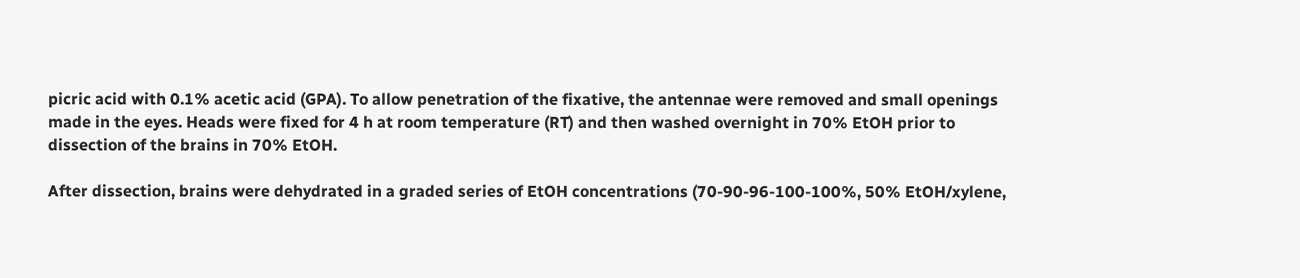picric acid with 0.1% acetic acid (GPA). To allow penetration of the fixative, the antennae were removed and small openings made in the eyes. Heads were fixed for 4 h at room temperature (RT) and then washed overnight in 70% EtOH prior to dissection of the brains in 70% EtOH.

After dissection, brains were dehydrated in a graded series of EtOH concentrations (70-90-96-100-100%, 50% EtOH/xylene,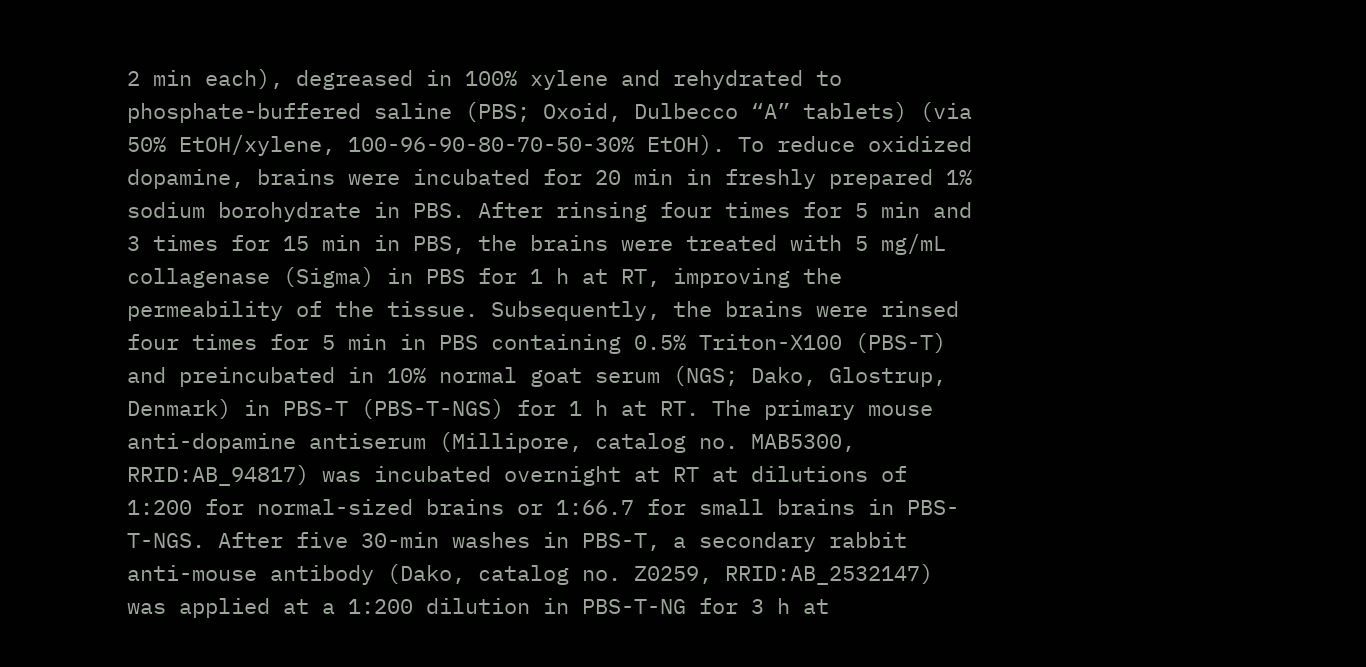2 min each), degreased in 100% xylene and rehydrated to phosphate-buffered saline (PBS; Oxoid, Dulbecco “A” tablets) (via 50% EtOH/xylene, 100-96-90-80-70-50-30% EtOH). To reduce oxidized dopamine, brains were incubated for 20 min in freshly prepared 1% sodium borohydrate in PBS. After rinsing four times for 5 min and 3 times for 15 min in PBS, the brains were treated with 5 mg/mL collagenase (Sigma) in PBS for 1 h at RT, improving the permeability of the tissue. Subsequently, the brains were rinsed four times for 5 min in PBS containing 0.5% Triton-X100 (PBS-T) and preincubated in 10% normal goat serum (NGS; Dako, Glostrup, Denmark) in PBS-T (PBS-T-NGS) for 1 h at RT. The primary mouse anti-dopamine antiserum (Millipore, catalog no. MAB5300, RRID:AB_94817) was incubated overnight at RT at dilutions of 1:200 for normal-sized brains or 1:66.7 for small brains in PBS-T-NGS. After five 30-min washes in PBS-T, a secondary rabbit anti-mouse antibody (Dako, catalog no. Z0259, RRID:AB_2532147) was applied at a 1:200 dilution in PBS-T-NG for 3 h at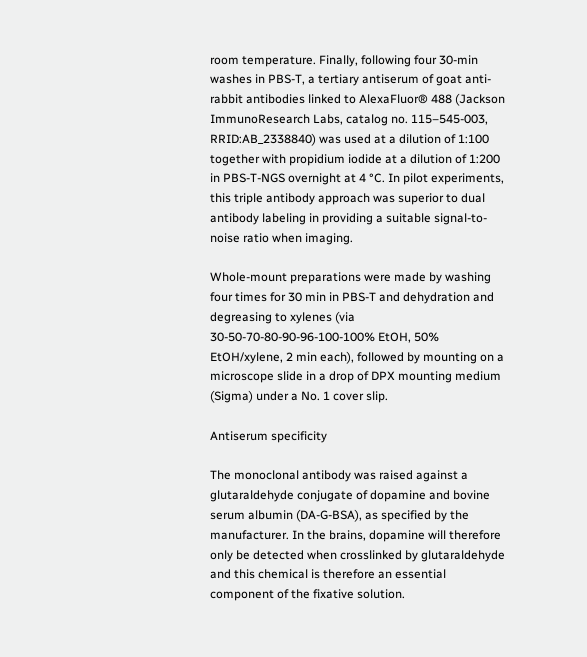room temperature. Finally, following four 30-min washes in PBS-T, a tertiary antiserum of goat anti-rabbit antibodies linked to AlexaFluor® 488 (Jackson ImmunoResearch Labs, catalog no. 115–545-003, RRID:AB_2338840) was used at a dilution of 1:100 together with propidium iodide at a dilution of 1:200 in PBS-T-NGS overnight at 4 °C. In pilot experiments, this triple antibody approach was superior to dual antibody labeling in providing a suitable signal-to-noise ratio when imaging.

Whole-mount preparations were made by washing four times for 30 min in PBS-T and dehydration and degreasing to xylenes (via 30-50-70-80-90-96-100-100% EtOH, 50% EtOH/xylene, 2 min each), followed by mounting on a microscope slide in a drop of DPX mounting medium (Sigma) under a No. 1 cover slip.

Antiserum specificity

The monoclonal antibody was raised against a glutaraldehyde conjugate of dopamine and bovine serum albumin (DA-G-BSA), as specified by the manufacturer. In the brains, dopamine will therefore only be detected when crosslinked by glutaraldehyde and this chemical is therefore an essential component of the fixative solution.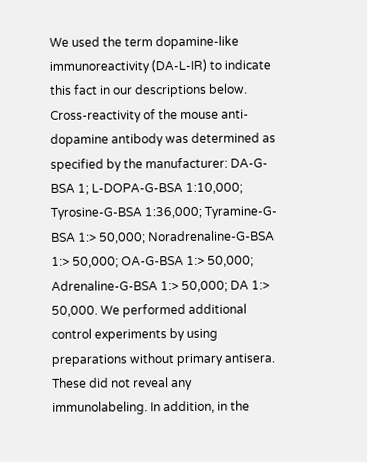We used the term dopamine-like immunoreactivity (DA-L-IR) to indicate this fact in our descriptions below. Cross-reactivity of the mouse anti-dopamine antibody was determined as specified by the manufacturer: DA-G-BSA 1; L-DOPA-G-BSA 1:10,000; Tyrosine-G-BSA 1:36,000; Tyramine-G-BSA 1:> 50,000; Noradrenaline-G-BSA 1:> 50,000; OA-G-BSA 1:> 50,000; Adrenaline-G-BSA 1:> 50,000; DA 1:> 50,000. We performed additional control experiments by using preparations without primary antisera. These did not reveal any immunolabeling. In addition, in the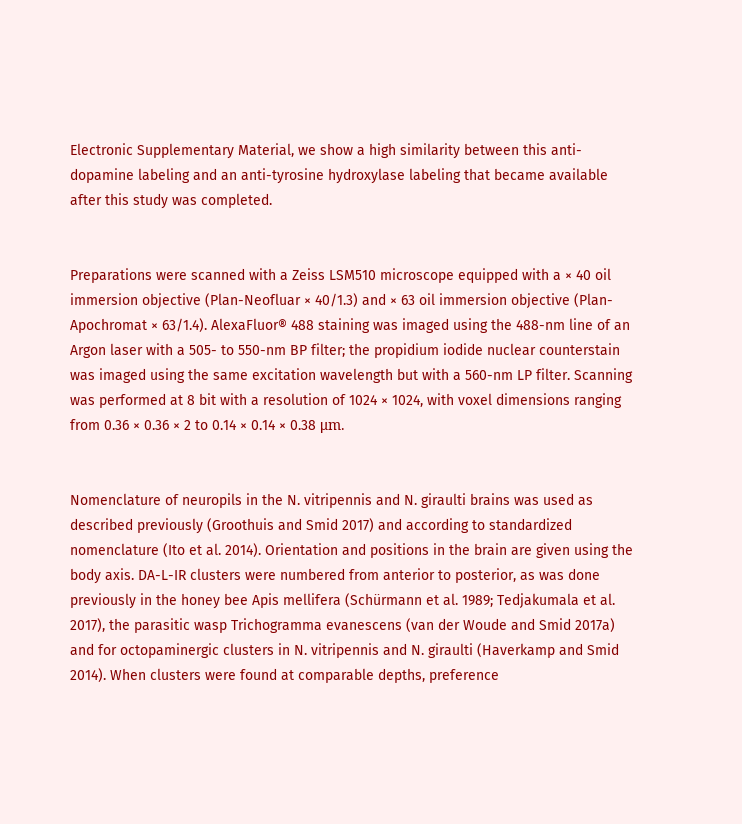Electronic Supplementary Material, we show a high similarity between this anti-dopamine labeling and an anti-tyrosine hydroxylase labeling that became available after this study was completed.


Preparations were scanned with a Zeiss LSM510 microscope equipped with a × 40 oil immersion objective (Plan-Neofluar × 40/1.3) and × 63 oil immersion objective (Plan-Apochromat × 63/1.4). AlexaFluor® 488 staining was imaged using the 488-nm line of an Argon laser with a 505- to 550-nm BP filter; the propidium iodide nuclear counterstain was imaged using the same excitation wavelength but with a 560-nm LP filter. Scanning was performed at 8 bit with a resolution of 1024 × 1024, with voxel dimensions ranging from 0.36 × 0.36 × 2 to 0.14 × 0.14 × 0.38 μm.


Nomenclature of neuropils in the N. vitripennis and N. giraulti brains was used as described previously (Groothuis and Smid 2017) and according to standardized nomenclature (Ito et al. 2014). Orientation and positions in the brain are given using the body axis. DA-L-IR clusters were numbered from anterior to posterior, as was done previously in the honey bee Apis mellifera (Schürmann et al. 1989; Tedjakumala et al. 2017), the parasitic wasp Trichogramma evanescens (van der Woude and Smid 2017a) and for octopaminergic clusters in N. vitripennis and N. giraulti (Haverkamp and Smid 2014). When clusters were found at comparable depths, preference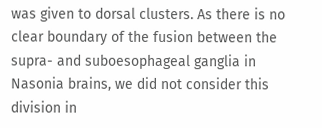was given to dorsal clusters. As there is no clear boundary of the fusion between the supra- and suboesophageal ganglia in Nasonia brains, we did not consider this division in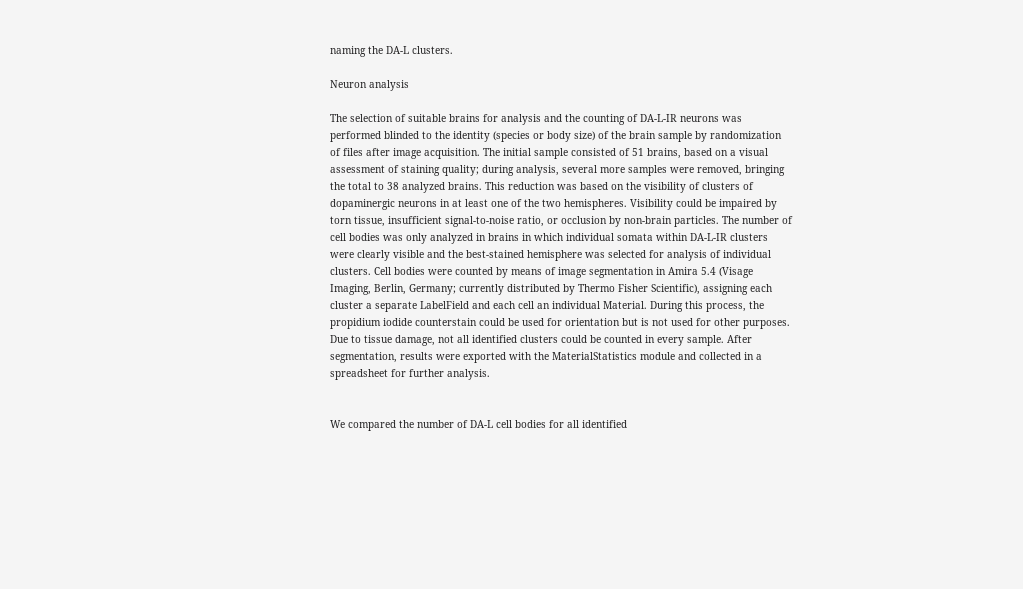naming the DA-L clusters.

Neuron analysis

The selection of suitable brains for analysis and the counting of DA-L-IR neurons was performed blinded to the identity (species or body size) of the brain sample by randomization of files after image acquisition. The initial sample consisted of 51 brains, based on a visual assessment of staining quality; during analysis, several more samples were removed, bringing the total to 38 analyzed brains. This reduction was based on the visibility of clusters of dopaminergic neurons in at least one of the two hemispheres. Visibility could be impaired by torn tissue, insufficient signal-to-noise ratio, or occlusion by non-brain particles. The number of cell bodies was only analyzed in brains in which individual somata within DA-L-IR clusters were clearly visible and the best-stained hemisphere was selected for analysis of individual clusters. Cell bodies were counted by means of image segmentation in Amira 5.4 (Visage Imaging, Berlin, Germany; currently distributed by Thermo Fisher Scientific), assigning each cluster a separate LabelField and each cell an individual Material. During this process, the propidium iodide counterstain could be used for orientation but is not used for other purposes. Due to tissue damage, not all identified clusters could be counted in every sample. After segmentation, results were exported with the MaterialStatistics module and collected in a spreadsheet for further analysis.


We compared the number of DA-L cell bodies for all identified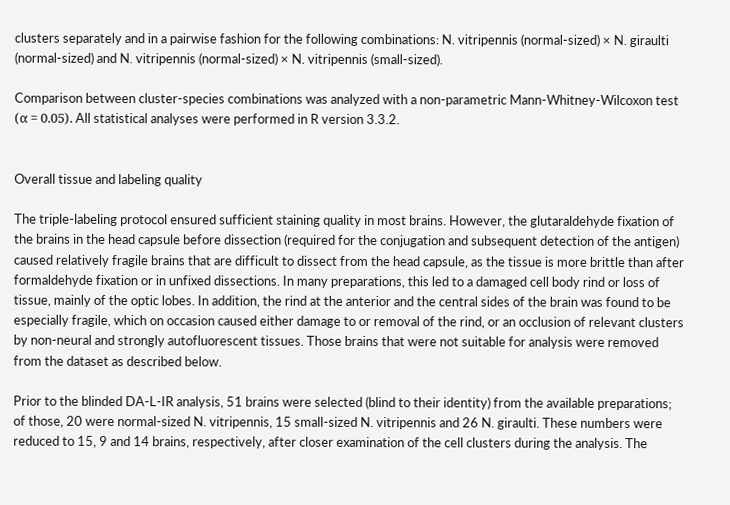clusters separately and in a pairwise fashion for the following combinations: N. vitripennis (normal-sized) × N. giraulti (normal-sized) and N. vitripennis (normal-sized) × N. vitripennis (small-sized).

Comparison between cluster-species combinations was analyzed with a non-parametric Mann-Whitney-Wilcoxon test (α = 0.05). All statistical analyses were performed in R version 3.3.2.


Overall tissue and labeling quality

The triple-labeling protocol ensured sufficient staining quality in most brains. However, the glutaraldehyde fixation of the brains in the head capsule before dissection (required for the conjugation and subsequent detection of the antigen) caused relatively fragile brains that are difficult to dissect from the head capsule, as the tissue is more brittle than after formaldehyde fixation or in unfixed dissections. In many preparations, this led to a damaged cell body rind or loss of tissue, mainly of the optic lobes. In addition, the rind at the anterior and the central sides of the brain was found to be especially fragile, which on occasion caused either damage to or removal of the rind, or an occlusion of relevant clusters by non-neural and strongly autofluorescent tissues. Those brains that were not suitable for analysis were removed from the dataset as described below.

Prior to the blinded DA-L-IR analysis, 51 brains were selected (blind to their identity) from the available preparations; of those, 20 were normal-sized N. vitripennis, 15 small-sized N. vitripennis and 26 N. giraulti. These numbers were reduced to 15, 9 and 14 brains, respectively, after closer examination of the cell clusters during the analysis. The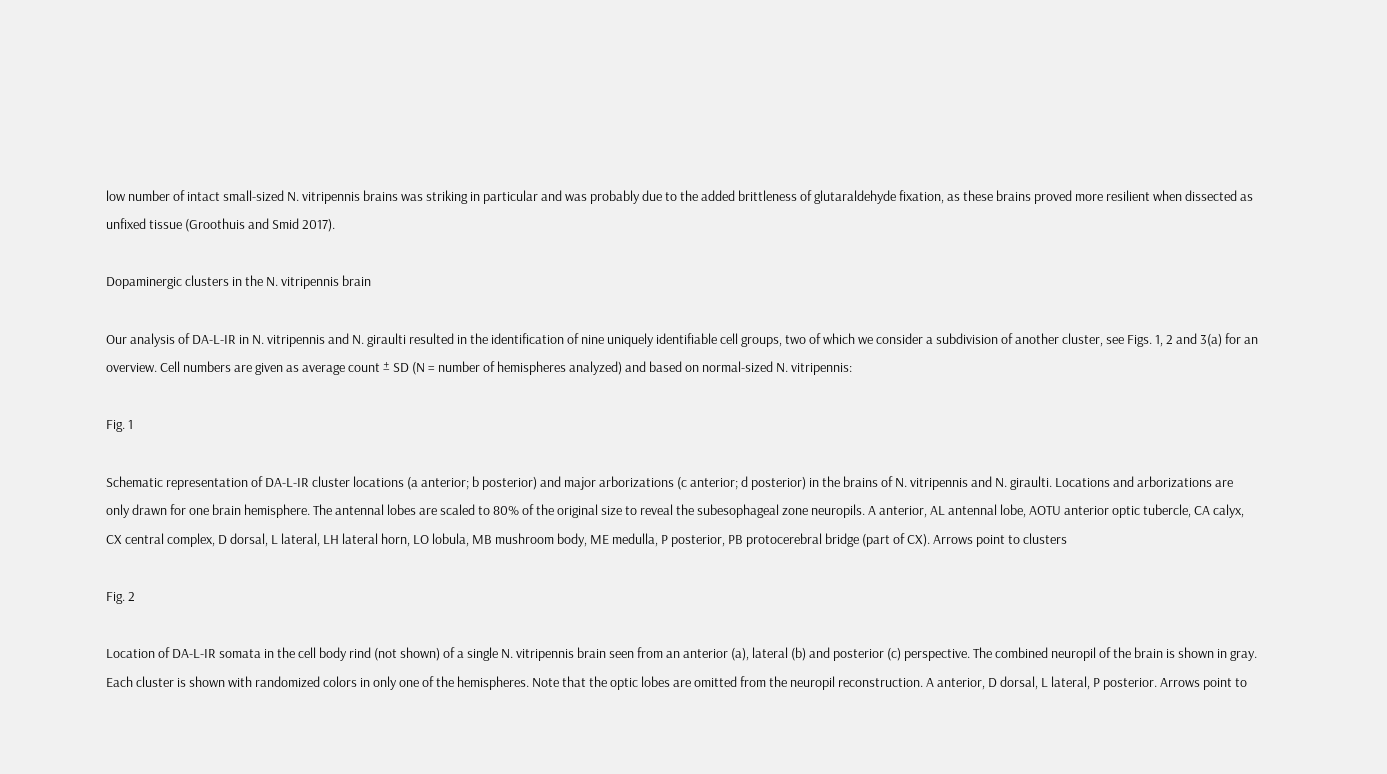low number of intact small-sized N. vitripennis brains was striking in particular and was probably due to the added brittleness of glutaraldehyde fixation, as these brains proved more resilient when dissected as unfixed tissue (Groothuis and Smid 2017).

Dopaminergic clusters in the N. vitripennis brain

Our analysis of DA-L-IR in N. vitripennis and N. giraulti resulted in the identification of nine uniquely identifiable cell groups, two of which we consider a subdivision of another cluster, see Figs. 1, 2 and 3(a) for an overview. Cell numbers are given as average count ± SD (N = number of hemispheres analyzed) and based on normal-sized N. vitripennis:

Fig. 1

Schematic representation of DA-L-IR cluster locations (a anterior; b posterior) and major arborizations (c anterior; d posterior) in the brains of N. vitripennis and N. giraulti. Locations and arborizations are only drawn for one brain hemisphere. The antennal lobes are scaled to 80% of the original size to reveal the subesophageal zone neuropils. A anterior, AL antennal lobe, AOTU anterior optic tubercle, CA calyx, CX central complex, D dorsal, L lateral, LH lateral horn, LO lobula, MB mushroom body, ME medulla, P posterior, PB protocerebral bridge (part of CX). Arrows point to clusters

Fig. 2

Location of DA-L-IR somata in the cell body rind (not shown) of a single N. vitripennis brain seen from an anterior (a), lateral (b) and posterior (c) perspective. The combined neuropil of the brain is shown in gray. Each cluster is shown with randomized colors in only one of the hemispheres. Note that the optic lobes are omitted from the neuropil reconstruction. A anterior, D dorsal, L lateral, P posterior. Arrows point to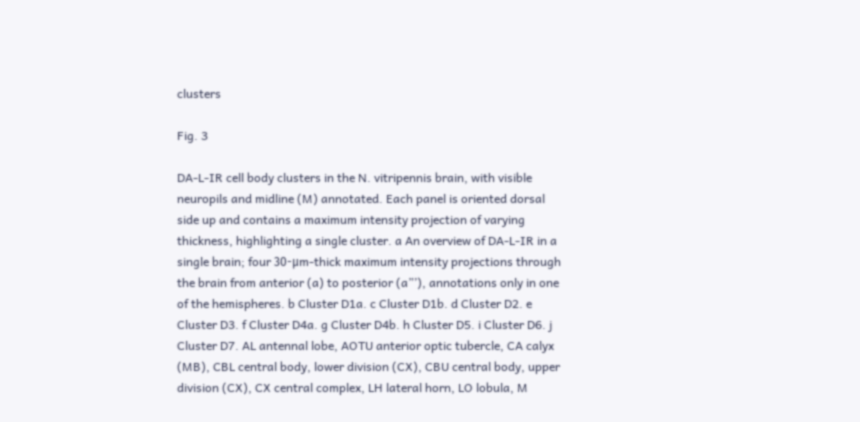clusters

Fig. 3

DA-L-IR cell body clusters in the N. vitripennis brain, with visible neuropils and midline (M) annotated. Each panel is oriented dorsal side up and contains a maximum intensity projection of varying thickness, highlighting a single cluster. a An overview of DA-L-IR in a single brain; four 30-μm-thick maximum intensity projections through the brain from anterior (a) to posterior (a”’), annotations only in one of the hemispheres. b Cluster D1a. c Cluster D1b. d Cluster D2. e Cluster D3. f Cluster D4a. g Cluster D4b. h Cluster D5. i Cluster D6. j Cluster D7. AL antennal lobe, AOTU anterior optic tubercle, CA calyx (MB), CBL central body, lower division (CX), CBU central body, upper division (CX), CX central complex, LH lateral horn, LO lobula, M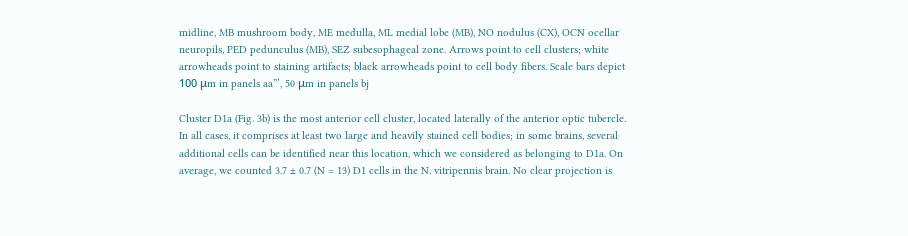midline, MB mushroom body, ME medulla, ML medial lobe (MB), NO nodulus (CX), OCN ocellar neuropils, PED pedunculus (MB), SEZ subesophageal zone. Arrows point to cell clusters; white arrowheads point to staining artifacts; black arrowheads point to cell body fibers. Scale bars depict 100 μm in panels aa”’, 50 μm in panels bj

Cluster D1a (Fig. 3b) is the most anterior cell cluster, located laterally of the anterior optic tubercle. In all cases, it comprises at least two large and heavily stained cell bodies; in some brains, several additional cells can be identified near this location, which we considered as belonging to D1a. On average, we counted 3.7 ± 0.7 (N = 13) D1 cells in the N. vitripennis brain. No clear projection is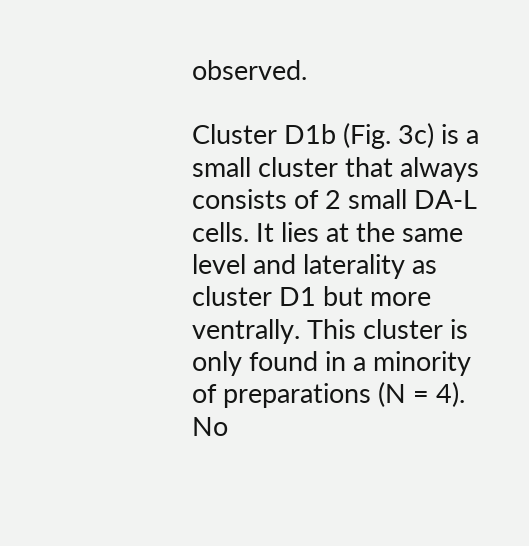observed.

Cluster D1b (Fig. 3c) is a small cluster that always consists of 2 small DA-L cells. It lies at the same level and laterality as cluster D1 but more ventrally. This cluster is only found in a minority of preparations (N = 4). No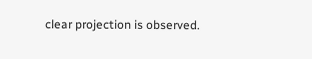clear projection is observed.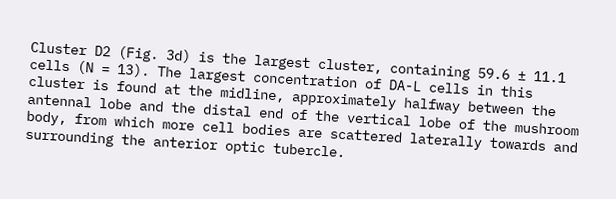Cluster D2 (Fig. 3d) is the largest cluster, containing 59.6 ± 11.1 cells (N = 13). The largest concentration of DA-L cells in this cluster is found at the midline, approximately halfway between the antennal lobe and the distal end of the vertical lobe of the mushroom body, from which more cell bodies are scattered laterally towards and surrounding the anterior optic tubercle.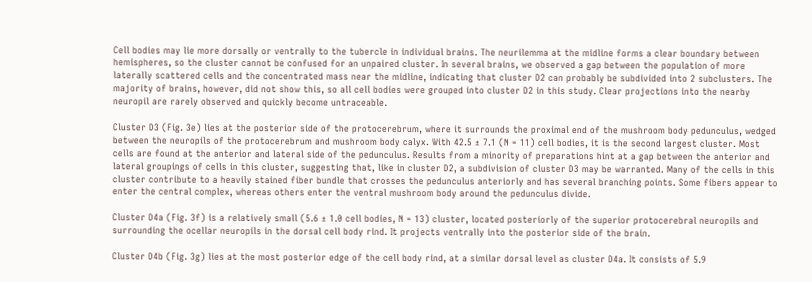Cell bodies may lie more dorsally or ventrally to the tubercle in individual brains. The neurilemma at the midline forms a clear boundary between hemispheres, so the cluster cannot be confused for an unpaired cluster. In several brains, we observed a gap between the population of more laterally scattered cells and the concentrated mass near the midline, indicating that cluster D2 can probably be subdivided into 2 subclusters. The majority of brains, however, did not show this, so all cell bodies were grouped into cluster D2 in this study. Clear projections into the nearby neuropil are rarely observed and quickly become untraceable.

Cluster D3 (Fig. 3e) lies at the posterior side of the protocerebrum, where it surrounds the proximal end of the mushroom body pedunculus, wedged between the neuropils of the protocerebrum and mushroom body calyx. With 42.5 ± 7.1 (N = 11) cell bodies, it is the second largest cluster. Most cells are found at the anterior and lateral side of the pedunculus. Results from a minority of preparations hint at a gap between the anterior and lateral groupings of cells in this cluster, suggesting that, like in cluster D2, a subdivision of cluster D3 may be warranted. Many of the cells in this cluster contribute to a heavily stained fiber bundle that crosses the pedunculus anteriorly and has several branching points. Some fibers appear to enter the central complex, whereas others enter the ventral mushroom body around the pedunculus divide.

Cluster D4a (Fig. 3f) is a relatively small (5.6 ± 1.0 cell bodies, N = 13) cluster, located posteriorly of the superior protocerebral neuropils and surrounding the ocellar neuropils in the dorsal cell body rind. It projects ventrally into the posterior side of the brain.

Cluster D4b (Fig. 3g) lies at the most posterior edge of the cell body rind, at a similar dorsal level as cluster D4a. It consists of 5.9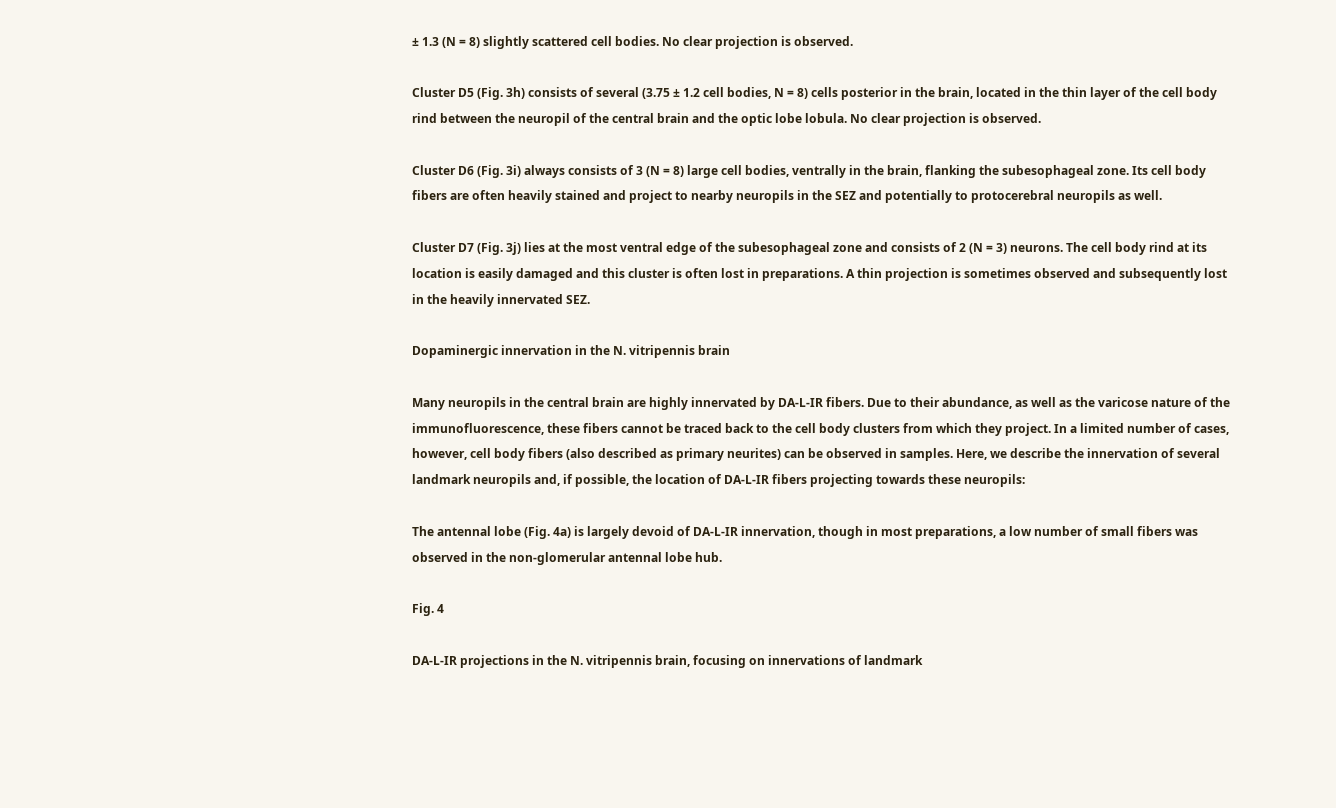± 1.3 (N = 8) slightly scattered cell bodies. No clear projection is observed.

Cluster D5 (Fig. 3h) consists of several (3.75 ± 1.2 cell bodies, N = 8) cells posterior in the brain, located in the thin layer of the cell body rind between the neuropil of the central brain and the optic lobe lobula. No clear projection is observed.

Cluster D6 (Fig. 3i) always consists of 3 (N = 8) large cell bodies, ventrally in the brain, flanking the subesophageal zone. Its cell body fibers are often heavily stained and project to nearby neuropils in the SEZ and potentially to protocerebral neuropils as well.

Cluster D7 (Fig. 3j) lies at the most ventral edge of the subesophageal zone and consists of 2 (N = 3) neurons. The cell body rind at its location is easily damaged and this cluster is often lost in preparations. A thin projection is sometimes observed and subsequently lost in the heavily innervated SEZ.

Dopaminergic innervation in the N. vitripennis brain

Many neuropils in the central brain are highly innervated by DA-L-IR fibers. Due to their abundance, as well as the varicose nature of the immunofluorescence, these fibers cannot be traced back to the cell body clusters from which they project. In a limited number of cases, however, cell body fibers (also described as primary neurites) can be observed in samples. Here, we describe the innervation of several landmark neuropils and, if possible, the location of DA-L-IR fibers projecting towards these neuropils:

The antennal lobe (Fig. 4a) is largely devoid of DA-L-IR innervation, though in most preparations, a low number of small fibers was observed in the non-glomerular antennal lobe hub.

Fig. 4

DA-L-IR projections in the N. vitripennis brain, focusing on innervations of landmark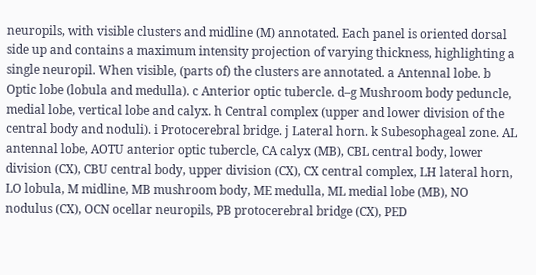neuropils, with visible clusters and midline (M) annotated. Each panel is oriented dorsal side up and contains a maximum intensity projection of varying thickness, highlighting a single neuropil. When visible, (parts of) the clusters are annotated. a Antennal lobe. b Optic lobe (lobula and medulla). c Anterior optic tubercle. d–g Mushroom body peduncle, medial lobe, vertical lobe and calyx. h Central complex (upper and lower division of the central body and noduli). i Protocerebral bridge. j Lateral horn. k Subesophageal zone. AL antennal lobe, AOTU anterior optic tubercle, CA calyx (MB), CBL central body, lower division (CX), CBU central body, upper division (CX), CX central complex, LH lateral horn, LO lobula, M midline, MB mushroom body, ME medulla, ML medial lobe (MB), NO nodulus (CX), OCN ocellar neuropils, PB protocerebral bridge (CX), PED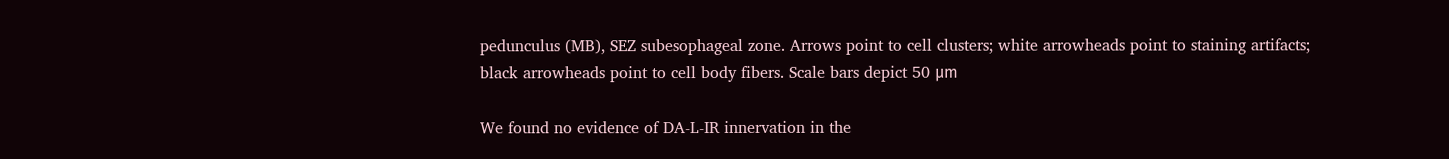pedunculus (MB), SEZ subesophageal zone. Arrows point to cell clusters; white arrowheads point to staining artifacts; black arrowheads point to cell body fibers. Scale bars depict 50 μm

We found no evidence of DA-L-IR innervation in the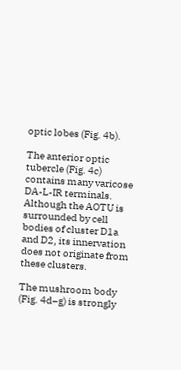optic lobes (Fig. 4b).

The anterior optic tubercle (Fig. 4c) contains many varicose DA-L-IR terminals. Although the AOTU is surrounded by cell bodies of cluster D1a and D2, its innervation does not originate from these clusters.

The mushroom body (Fig. 4d–g) is strongly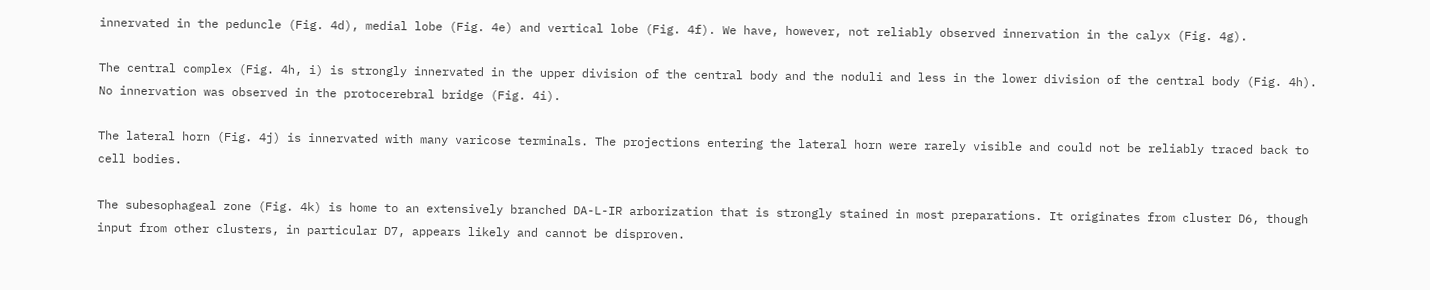innervated in the peduncle (Fig. 4d), medial lobe (Fig. 4e) and vertical lobe (Fig. 4f). We have, however, not reliably observed innervation in the calyx (Fig. 4g).

The central complex (Fig. 4h, i) is strongly innervated in the upper division of the central body and the noduli and less in the lower division of the central body (Fig. 4h). No innervation was observed in the protocerebral bridge (Fig. 4i).

The lateral horn (Fig. 4j) is innervated with many varicose terminals. The projections entering the lateral horn were rarely visible and could not be reliably traced back to cell bodies.

The subesophageal zone (Fig. 4k) is home to an extensively branched DA-L-IR arborization that is strongly stained in most preparations. It originates from cluster D6, though input from other clusters, in particular D7, appears likely and cannot be disproven.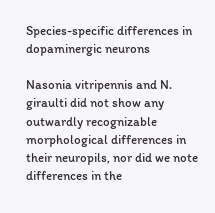Species-specific differences in dopaminergic neurons

Nasonia vitripennis and N. giraulti did not show any outwardly recognizable morphological differences in their neuropils, nor did we note differences in the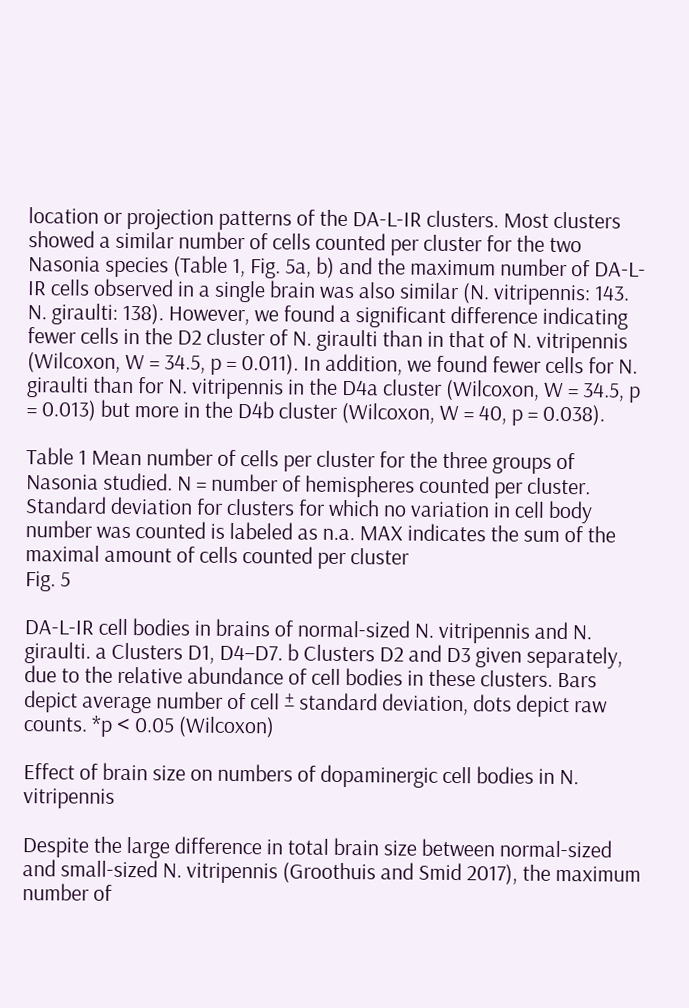location or projection patterns of the DA-L-IR clusters. Most clusters showed a similar number of cells counted per cluster for the two Nasonia species (Table 1, Fig. 5a, b) and the maximum number of DA-L-IR cells observed in a single brain was also similar (N. vitripennis: 143. N. giraulti: 138). However, we found a significant difference indicating fewer cells in the D2 cluster of N. giraulti than in that of N. vitripennis (Wilcoxon, W = 34.5, p = 0.011). In addition, we found fewer cells for N. giraulti than for N. vitripennis in the D4a cluster (Wilcoxon, W = 34.5, p = 0.013) but more in the D4b cluster (Wilcoxon, W = 40, p = 0.038).

Table 1 Mean number of cells per cluster for the three groups of Nasonia studied. N = number of hemispheres counted per cluster. Standard deviation for clusters for which no variation in cell body number was counted is labeled as n.a. MAX indicates the sum of the maximal amount of cells counted per cluster
Fig. 5

DA-L-IR cell bodies in brains of normal-sized N. vitripennis and N. giraulti. a Clusters D1, D4–D7. b Clusters D2 and D3 given separately, due to the relative abundance of cell bodies in these clusters. Bars depict average number of cell ± standard deviation, dots depict raw counts. *p < 0.05 (Wilcoxon)

Effect of brain size on numbers of dopaminergic cell bodies in N. vitripennis

Despite the large difference in total brain size between normal-sized and small-sized N. vitripennis (Groothuis and Smid 2017), the maximum number of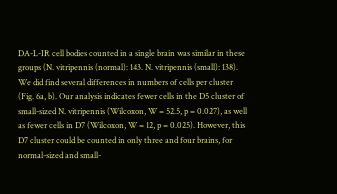DA-L-IR cell bodies counted in a single brain was similar in these groups (N. vitripennis (normal): 143. N. vitripennis (small): 138). We did find several differences in numbers of cells per cluster (Fig. 6a, b). Our analysis indicates fewer cells in the D5 cluster of small-sized N. vitripennis (Wilcoxon, W = 52.5, p = 0.027), as well as fewer cells in D7 (Wilcoxon, W = 12, p = 0.025). However, this D7 cluster could be counted in only three and four brains, for normal-sized and small-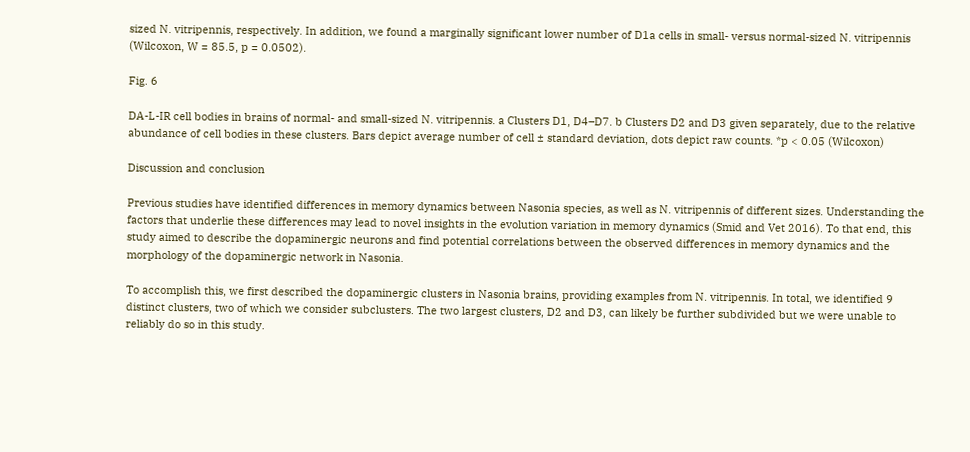sized N. vitripennis, respectively. In addition, we found a marginally significant lower number of D1a cells in small- versus normal-sized N. vitripennis (Wilcoxon, W = 85.5, p = 0.0502).

Fig. 6

DA-L-IR cell bodies in brains of normal- and small-sized N. vitripennis. a Clusters D1, D4–D7. b Clusters D2 and D3 given separately, due to the relative abundance of cell bodies in these clusters. Bars depict average number of cell ± standard deviation, dots depict raw counts. *p < 0.05 (Wilcoxon)

Discussion and conclusion

Previous studies have identified differences in memory dynamics between Nasonia species, as well as N. vitripennis of different sizes. Understanding the factors that underlie these differences may lead to novel insights in the evolution variation in memory dynamics (Smid and Vet 2016). To that end, this study aimed to describe the dopaminergic neurons and find potential correlations between the observed differences in memory dynamics and the morphology of the dopaminergic network in Nasonia.

To accomplish this, we first described the dopaminergic clusters in Nasonia brains, providing examples from N. vitripennis. In total, we identified 9 distinct clusters, two of which we consider subclusters. The two largest clusters, D2 and D3, can likely be further subdivided but we were unable to reliably do so in this study.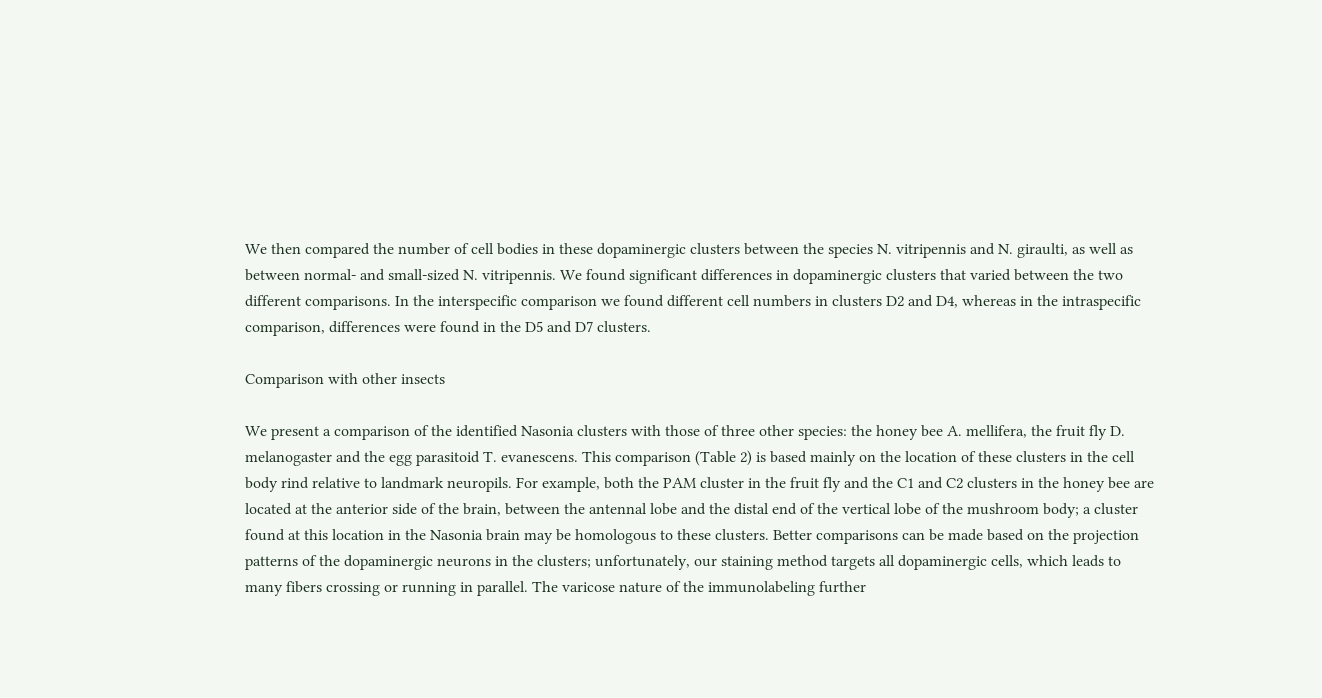We then compared the number of cell bodies in these dopaminergic clusters between the species N. vitripennis and N. giraulti, as well as between normal- and small-sized N. vitripennis. We found significant differences in dopaminergic clusters that varied between the two different comparisons. In the interspecific comparison we found different cell numbers in clusters D2 and D4, whereas in the intraspecific comparison, differences were found in the D5 and D7 clusters.

Comparison with other insects

We present a comparison of the identified Nasonia clusters with those of three other species: the honey bee A. mellifera, the fruit fly D. melanogaster and the egg parasitoid T. evanescens. This comparison (Table 2) is based mainly on the location of these clusters in the cell body rind relative to landmark neuropils. For example, both the PAM cluster in the fruit fly and the C1 and C2 clusters in the honey bee are located at the anterior side of the brain, between the antennal lobe and the distal end of the vertical lobe of the mushroom body; a cluster found at this location in the Nasonia brain may be homologous to these clusters. Better comparisons can be made based on the projection patterns of the dopaminergic neurons in the clusters; unfortunately, our staining method targets all dopaminergic cells, which leads to many fibers crossing or running in parallel. The varicose nature of the immunolabeling further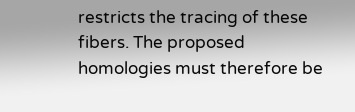restricts the tracing of these fibers. The proposed homologies must therefore be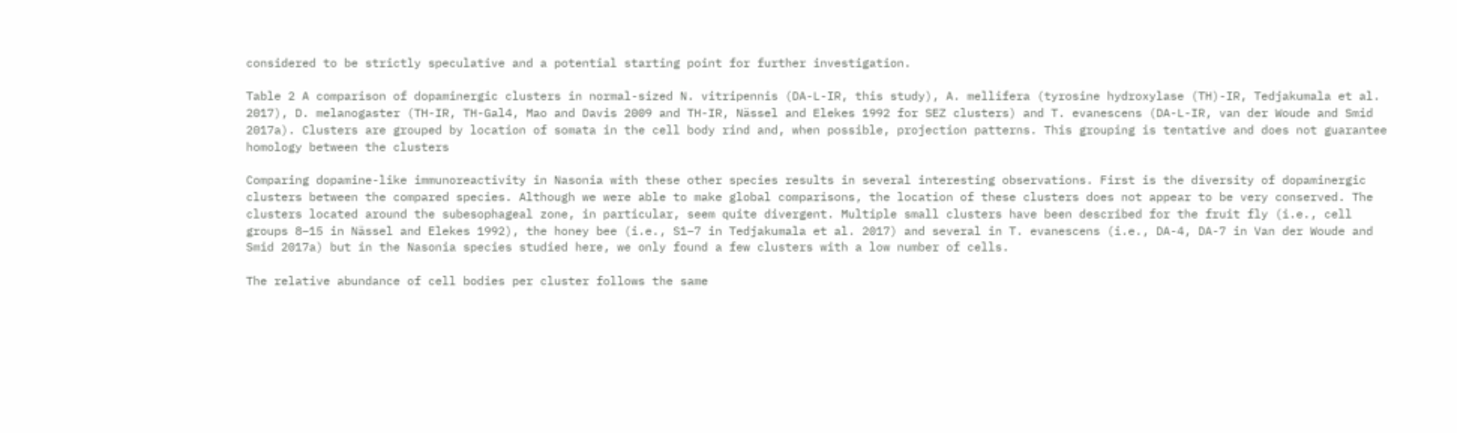considered to be strictly speculative and a potential starting point for further investigation.

Table 2 A comparison of dopaminergic clusters in normal-sized N. vitripennis (DA-L-IR, this study), A. mellifera (tyrosine hydroxylase (TH)-IR, Tedjakumala et al. 2017), D. melanogaster (TH-IR, TH-Gal4, Mao and Davis 2009 and TH-IR, Nässel and Elekes 1992 for SEZ clusters) and T. evanescens (DA-L-IR, van der Woude and Smid 2017a). Clusters are grouped by location of somata in the cell body rind and, when possible, projection patterns. This grouping is tentative and does not guarantee homology between the clusters

Comparing dopamine-like immunoreactivity in Nasonia with these other species results in several interesting observations. First is the diversity of dopaminergic clusters between the compared species. Although we were able to make global comparisons, the location of these clusters does not appear to be very conserved. The clusters located around the subesophageal zone, in particular, seem quite divergent. Multiple small clusters have been described for the fruit fly (i.e., cell groups 8–15 in Nässel and Elekes 1992), the honey bee (i.e., S1–7 in Tedjakumala et al. 2017) and several in T. evanescens (i.e., DA-4, DA-7 in Van der Woude and Smid 2017a) but in the Nasonia species studied here, we only found a few clusters with a low number of cells.

The relative abundance of cell bodies per cluster follows the same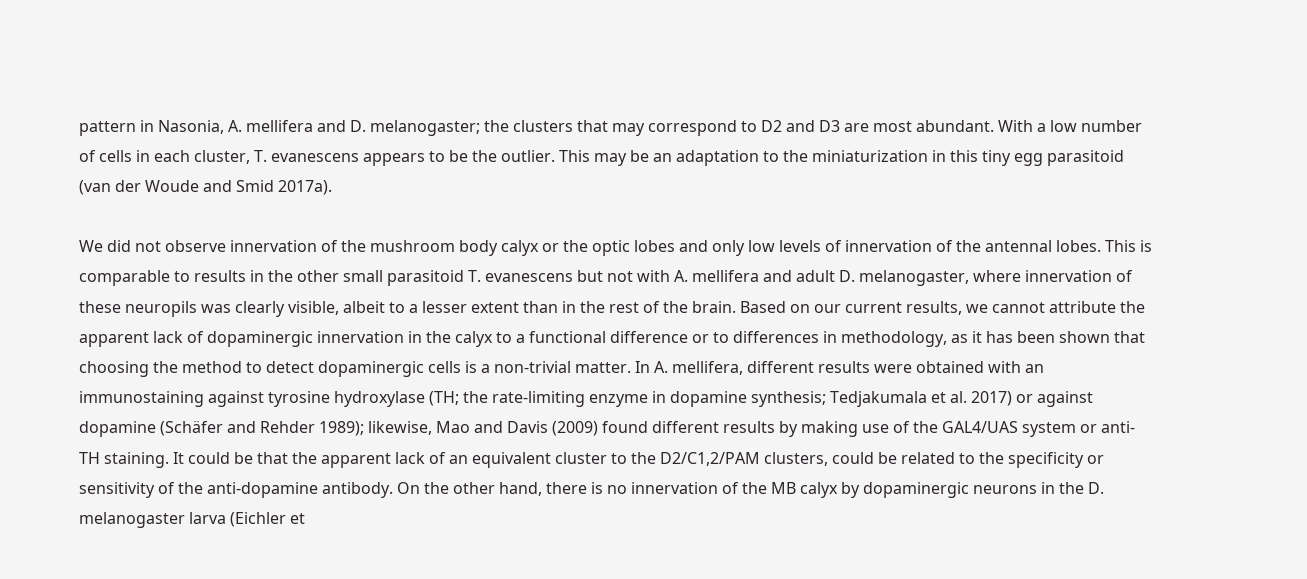pattern in Nasonia, A. mellifera and D. melanogaster; the clusters that may correspond to D2 and D3 are most abundant. With a low number of cells in each cluster, T. evanescens appears to be the outlier. This may be an adaptation to the miniaturization in this tiny egg parasitoid (van der Woude and Smid 2017a).

We did not observe innervation of the mushroom body calyx or the optic lobes and only low levels of innervation of the antennal lobes. This is comparable to results in the other small parasitoid T. evanescens but not with A. mellifera and adult D. melanogaster, where innervation of these neuropils was clearly visible, albeit to a lesser extent than in the rest of the brain. Based on our current results, we cannot attribute the apparent lack of dopaminergic innervation in the calyx to a functional difference or to differences in methodology, as it has been shown that choosing the method to detect dopaminergic cells is a non-trivial matter. In A. mellifera, different results were obtained with an immunostaining against tyrosine hydroxylase (TH; the rate-limiting enzyme in dopamine synthesis; Tedjakumala et al. 2017) or against dopamine (Schäfer and Rehder 1989); likewise, Mao and Davis (2009) found different results by making use of the GAL4/UAS system or anti-TH staining. It could be that the apparent lack of an equivalent cluster to the D2/C1,2/PAM clusters, could be related to the specificity or sensitivity of the anti-dopamine antibody. On the other hand, there is no innervation of the MB calyx by dopaminergic neurons in the D. melanogaster larva (Eichler et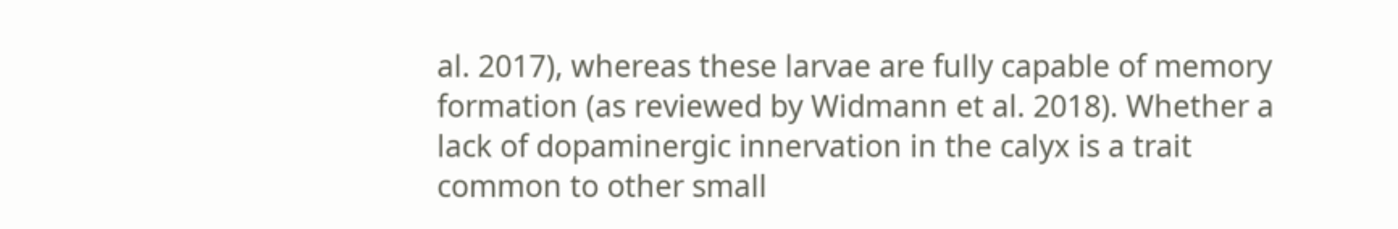al. 2017), whereas these larvae are fully capable of memory formation (as reviewed by Widmann et al. 2018). Whether a lack of dopaminergic innervation in the calyx is a trait common to other small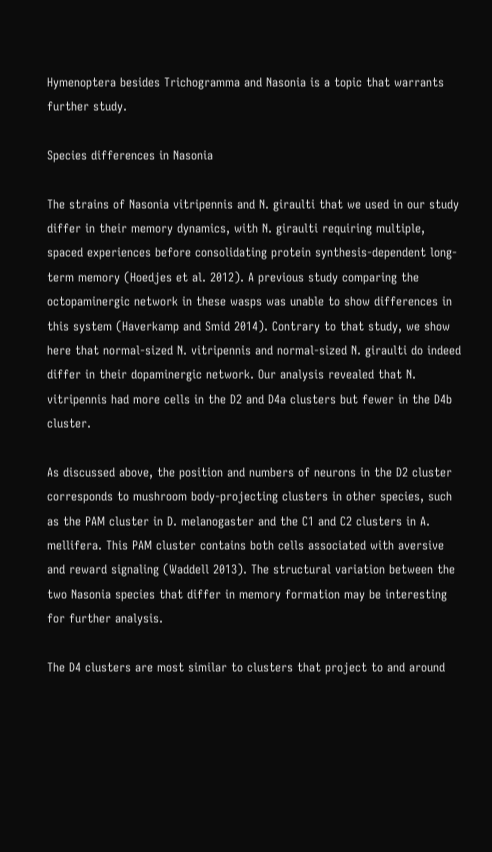Hymenoptera besides Trichogramma and Nasonia is a topic that warrants further study.

Species differences in Nasonia

The strains of Nasonia vitripennis and N. giraulti that we used in our study differ in their memory dynamics, with N. giraulti requiring multiple, spaced experiences before consolidating protein synthesis-dependent long-term memory (Hoedjes et al. 2012). A previous study comparing the octopaminergic network in these wasps was unable to show differences in this system (Haverkamp and Smid 2014). Contrary to that study, we show here that normal-sized N. vitripennis and normal-sized N. giraulti do indeed differ in their dopaminergic network. Our analysis revealed that N. vitripennis had more cells in the D2 and D4a clusters but fewer in the D4b cluster.

As discussed above, the position and numbers of neurons in the D2 cluster corresponds to mushroom body-projecting clusters in other species, such as the PAM cluster in D. melanogaster and the C1 and C2 clusters in A. mellifera. This PAM cluster contains both cells associated with aversive and reward signaling (Waddell 2013). The structural variation between the two Nasonia species that differ in memory formation may be interesting for further analysis.

The D4 clusters are most similar to clusters that project to and around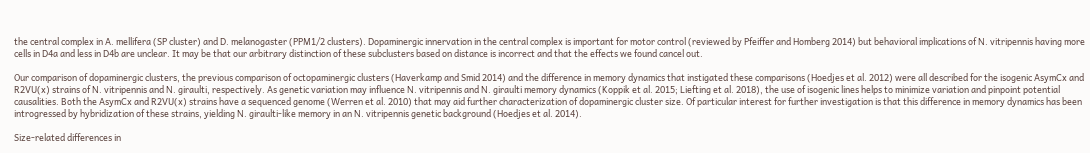the central complex in A. mellifera (SP cluster) and D. melanogaster (PPM1/2 clusters). Dopaminergic innervation in the central complex is important for motor control (reviewed by Pfeiffer and Homberg 2014) but behavioral implications of N. vitripennis having more cells in D4a and less in D4b are unclear. It may be that our arbitrary distinction of these subclusters based on distance is incorrect and that the effects we found cancel out.

Our comparison of dopaminergic clusters, the previous comparison of octopaminergic clusters (Haverkamp and Smid 2014) and the difference in memory dynamics that instigated these comparisons (Hoedjes et al. 2012) were all described for the isogenic AsymCx and R2VU(x) strains of N. vitripennis and N. giraulti, respectively. As genetic variation may influence N. vitripennis and N. giraulti memory dynamics (Koppik et al. 2015; Liefting et al. 2018), the use of isogenic lines helps to minimize variation and pinpoint potential causalities. Both the AsymCx and R2VU(x) strains have a sequenced genome (Werren et al. 2010) that may aid further characterization of dopaminergic cluster size. Of particular interest for further investigation is that this difference in memory dynamics has been introgressed by hybridization of these strains, yielding N. giraulti-like memory in an N. vitripennis genetic background (Hoedjes et al. 2014).

Size-related differences in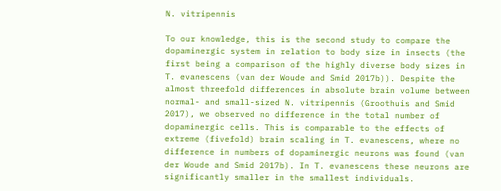N. vitripennis

To our knowledge, this is the second study to compare the dopaminergic system in relation to body size in insects (the first being a comparison of the highly diverse body sizes in T. evanescens (van der Woude and Smid 2017b)). Despite the almost threefold differences in absolute brain volume between normal- and small-sized N. vitripennis (Groothuis and Smid 2017), we observed no difference in the total number of dopaminergic cells. This is comparable to the effects of extreme (fivefold) brain scaling in T. evanescens, where no difference in numbers of dopaminergic neurons was found (van der Woude and Smid 2017b). In T. evanescens these neurons are significantly smaller in the smallest individuals.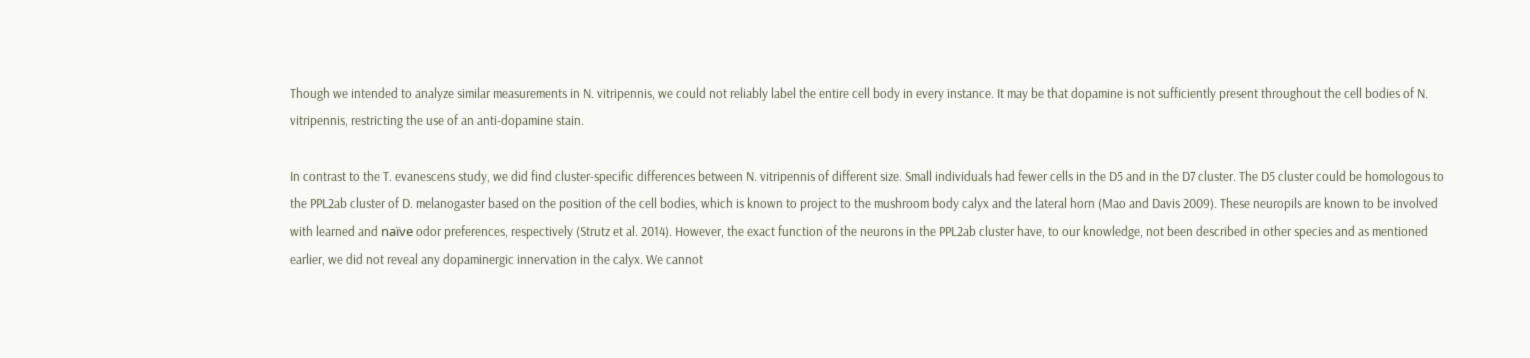Though we intended to analyze similar measurements in N. vitripennis, we could not reliably label the entire cell body in every instance. It may be that dopamine is not sufficiently present throughout the cell bodies of N. vitripennis, restricting the use of an anti-dopamine stain.

In contrast to the T. evanescens study, we did find cluster-specific differences between N. vitripennis of different size. Small individuals had fewer cells in the D5 and in the D7 cluster. The D5 cluster could be homologous to the PPL2ab cluster of D. melanogaster based on the position of the cell bodies, which is known to project to the mushroom body calyx and the lateral horn (Mao and Davis 2009). These neuropils are known to be involved with learned and naïve odor preferences, respectively (Strutz et al. 2014). However, the exact function of the neurons in the PPL2ab cluster have, to our knowledge, not been described in other species and as mentioned earlier, we did not reveal any dopaminergic innervation in the calyx. We cannot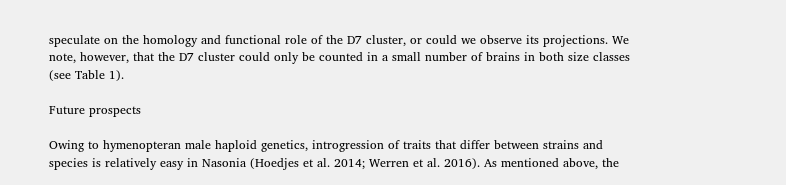speculate on the homology and functional role of the D7 cluster, or could we observe its projections. We note, however, that the D7 cluster could only be counted in a small number of brains in both size classes (see Table 1).

Future prospects

Owing to hymenopteran male haploid genetics, introgression of traits that differ between strains and species is relatively easy in Nasonia (Hoedjes et al. 2014; Werren et al. 2016). As mentioned above, the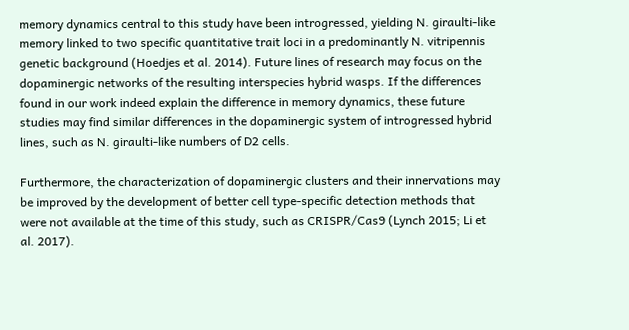memory dynamics central to this study have been introgressed, yielding N. giraulti-like memory linked to two specific quantitative trait loci in a predominantly N. vitripennis genetic background (Hoedjes et al. 2014). Future lines of research may focus on the dopaminergic networks of the resulting interspecies hybrid wasps. If the differences found in our work indeed explain the difference in memory dynamics, these future studies may find similar differences in the dopaminergic system of introgressed hybrid lines, such as N. giraulti-like numbers of D2 cells.

Furthermore, the characterization of dopaminergic clusters and their innervations may be improved by the development of better cell type-specific detection methods that were not available at the time of this study, such as CRISPR/Cas9 (Lynch 2015; Li et al. 2017).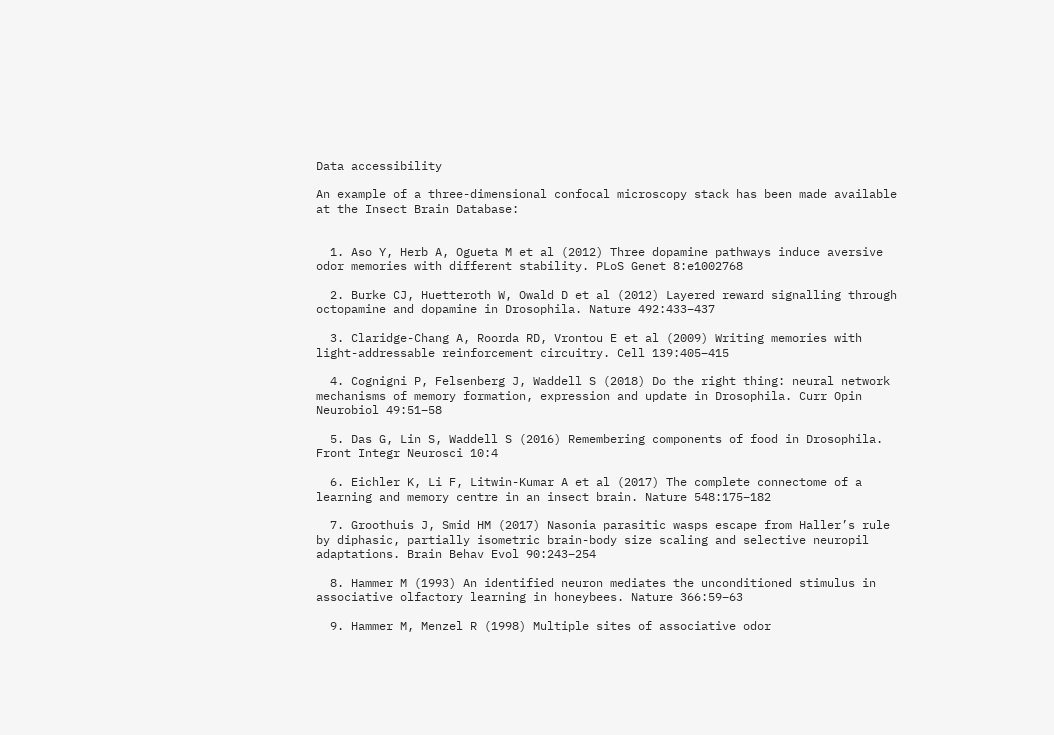Data accessibility

An example of a three-dimensional confocal microscopy stack has been made available at the Insect Brain Database:


  1. Aso Y, Herb A, Ogueta M et al (2012) Three dopamine pathways induce aversive odor memories with different stability. PLoS Genet 8:e1002768

  2. Burke CJ, Huetteroth W, Owald D et al (2012) Layered reward signalling through octopamine and dopamine in Drosophila. Nature 492:433–437

  3. Claridge-Chang A, Roorda RD, Vrontou E et al (2009) Writing memories with light-addressable reinforcement circuitry. Cell 139:405–415

  4. Cognigni P, Felsenberg J, Waddell S (2018) Do the right thing: neural network mechanisms of memory formation, expression and update in Drosophila. Curr Opin Neurobiol 49:51–58

  5. Das G, Lin S, Waddell S (2016) Remembering components of food in Drosophila. Front Integr Neurosci 10:4

  6. Eichler K, Li F, Litwin-Kumar A et al (2017) The complete connectome of a learning and memory centre in an insect brain. Nature 548:175–182

  7. Groothuis J, Smid HM (2017) Nasonia parasitic wasps escape from Haller’s rule by diphasic, partially isometric brain-body size scaling and selective neuropil adaptations. Brain Behav Evol 90:243–254

  8. Hammer M (1993) An identified neuron mediates the unconditioned stimulus in associative olfactory learning in honeybees. Nature 366:59–63

  9. Hammer M, Menzel R (1998) Multiple sites of associative odor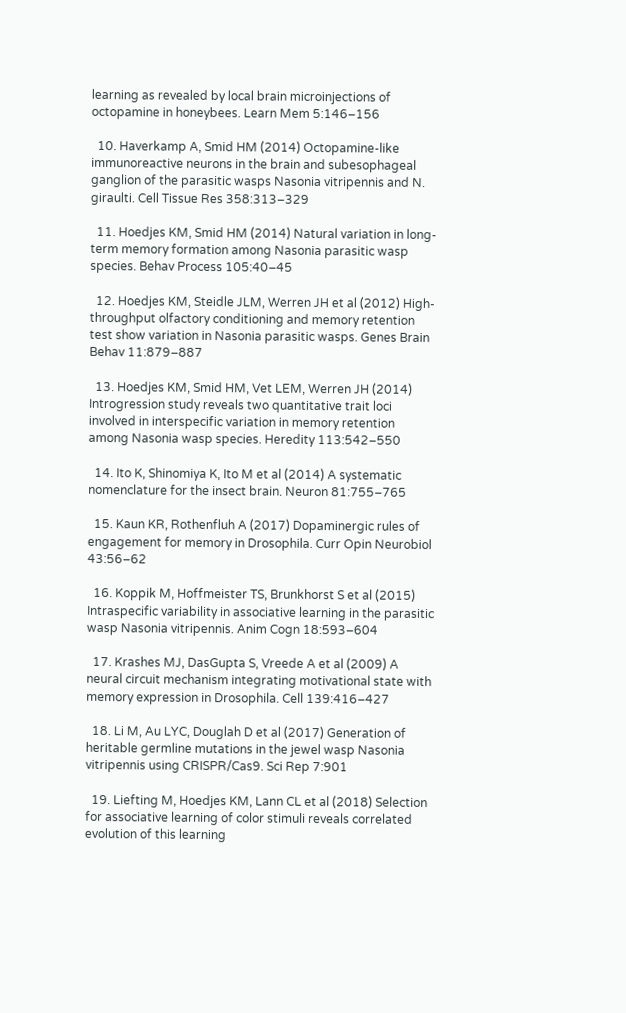learning as revealed by local brain microinjections of octopamine in honeybees. Learn Mem 5:146–156

  10. Haverkamp A, Smid HM (2014) Octopamine-like immunoreactive neurons in the brain and subesophageal ganglion of the parasitic wasps Nasonia vitripennis and N. giraulti. Cell Tissue Res 358:313–329

  11. Hoedjes KM, Smid HM (2014) Natural variation in long-term memory formation among Nasonia parasitic wasp species. Behav Process 105:40–45

  12. Hoedjes KM, Steidle JLM, Werren JH et al (2012) High-throughput olfactory conditioning and memory retention test show variation in Nasonia parasitic wasps. Genes Brain Behav 11:879–887

  13. Hoedjes KM, Smid HM, Vet LEM, Werren JH (2014) Introgression study reveals two quantitative trait loci involved in interspecific variation in memory retention among Nasonia wasp species. Heredity 113:542–550

  14. Ito K, Shinomiya K, Ito M et al (2014) A systematic nomenclature for the insect brain. Neuron 81:755–765

  15. Kaun KR, Rothenfluh A (2017) Dopaminergic rules of engagement for memory in Drosophila. Curr Opin Neurobiol 43:56–62

  16. Koppik M, Hoffmeister TS, Brunkhorst S et al (2015) Intraspecific variability in associative learning in the parasitic wasp Nasonia vitripennis. Anim Cogn 18:593–604

  17. Krashes MJ, DasGupta S, Vreede A et al (2009) A neural circuit mechanism integrating motivational state with memory expression in Drosophila. Cell 139:416–427

  18. Li M, Au LYC, Douglah D et al (2017) Generation of heritable germline mutations in the jewel wasp Nasonia vitripennis using CRISPR/Cas9. Sci Rep 7:901

  19. Liefting M, Hoedjes KM, Lann CL et al (2018) Selection for associative learning of color stimuli reveals correlated evolution of this learning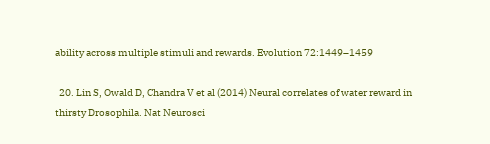ability across multiple stimuli and rewards. Evolution 72:1449–1459

  20. Lin S, Owald D, Chandra V et al (2014) Neural correlates of water reward in thirsty Drosophila. Nat Neurosci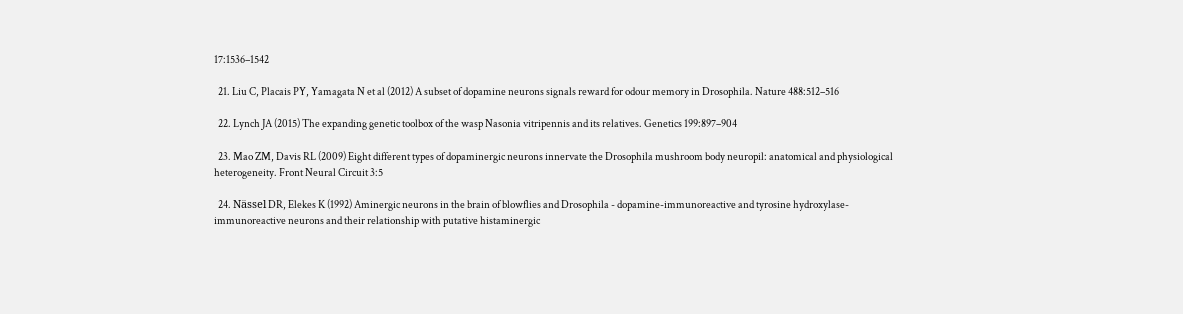17:1536–1542

  21. Liu C, Placais PY, Yamagata N et al (2012) A subset of dopamine neurons signals reward for odour memory in Drosophila. Nature 488:512–516

  22. Lynch JA (2015) The expanding genetic toolbox of the wasp Nasonia vitripennis and its relatives. Genetics 199:897–904

  23. Mao ZM, Davis RL (2009) Eight different types of dopaminergic neurons innervate the Drosophila mushroom body neuropil: anatomical and physiological heterogeneity. Front Neural Circuit 3:5

  24. Nässel DR, Elekes K (1992) Aminergic neurons in the brain of blowflies and Drosophila - dopamine-immunoreactive and tyrosine hydroxylase-immunoreactive neurons and their relationship with putative histaminergic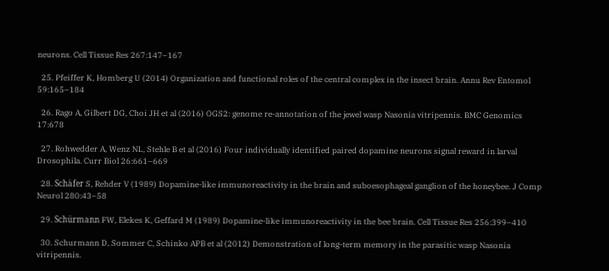neurons. Cell Tissue Res 267:147–167

  25. Pfeiffer K, Homberg U (2014) Organization and functional roles of the central complex in the insect brain. Annu Rev Entomol 59:165–184

  26. Rago A, Gilbert DG, Choi JH et al (2016) OGS2: genome re-annotation of the jewel wasp Nasonia vitripennis. BMC Genomics 17:678

  27. Rohwedder A, Wenz NL, Stehle B et al (2016) Four individually identified paired dopamine neurons signal reward in larval Drosophila. Curr Biol 26:661–669

  28. Schäfer S, Rehder V (1989) Dopamine-like immunoreactivity in the brain and suboesophageal ganglion of the honeybee. J Comp Neurol 280:43–58

  29. Schürmann FW, Elekes K, Geffard M (1989) Dopamine-like immunoreactivity in the bee brain. Cell Tissue Res 256:399–410

  30. Schurmann D, Sommer C, Schinko APB et al (2012) Demonstration of long-term memory in the parasitic wasp Nasonia vitripennis.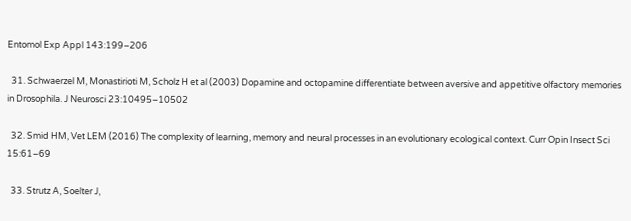Entomol Exp Appl 143:199–206

  31. Schwaerzel M, Monastirioti M, Scholz H et al (2003) Dopamine and octopamine differentiate between aversive and appetitive olfactory memories in Drosophila. J Neurosci 23:10495–10502

  32. Smid HM, Vet LEM (2016) The complexity of learning, memory and neural processes in an evolutionary ecological context. Curr Opin Insect Sci 15:61–69

  33. Strutz A, Soelter J,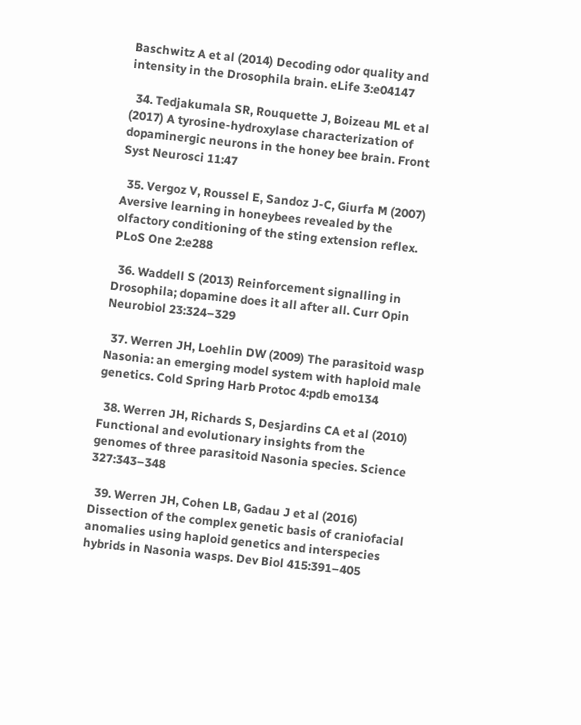Baschwitz A et al (2014) Decoding odor quality and intensity in the Drosophila brain. eLife 3:e04147

  34. Tedjakumala SR, Rouquette J, Boizeau ML et al (2017) A tyrosine-hydroxylase characterization of dopaminergic neurons in the honey bee brain. Front Syst Neurosci 11:47

  35. Vergoz V, Roussel E, Sandoz J-C, Giurfa M (2007) Aversive learning in honeybees revealed by the olfactory conditioning of the sting extension reflex. PLoS One 2:e288

  36. Waddell S (2013) Reinforcement signalling in Drosophila; dopamine does it all after all. Curr Opin Neurobiol 23:324–329

  37. Werren JH, Loehlin DW (2009) The parasitoid wasp Nasonia: an emerging model system with haploid male genetics. Cold Spring Harb Protoc 4:pdb emo134

  38. Werren JH, Richards S, Desjardins CA et al (2010) Functional and evolutionary insights from the genomes of three parasitoid Nasonia species. Science 327:343–348

  39. Werren JH, Cohen LB, Gadau J et al (2016) Dissection of the complex genetic basis of craniofacial anomalies using haploid genetics and interspecies hybrids in Nasonia wasps. Dev Biol 415:391–405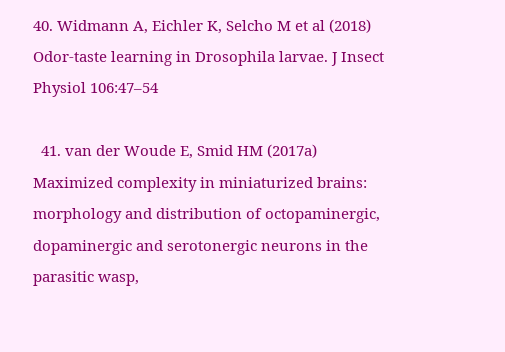40. Widmann A, Eichler K, Selcho M et al (2018) Odor-taste learning in Drosophila larvae. J Insect Physiol 106:47–54

  41. van der Woude E, Smid HM (2017a) Maximized complexity in miniaturized brains: morphology and distribution of octopaminergic, dopaminergic and serotonergic neurons in the parasitic wasp,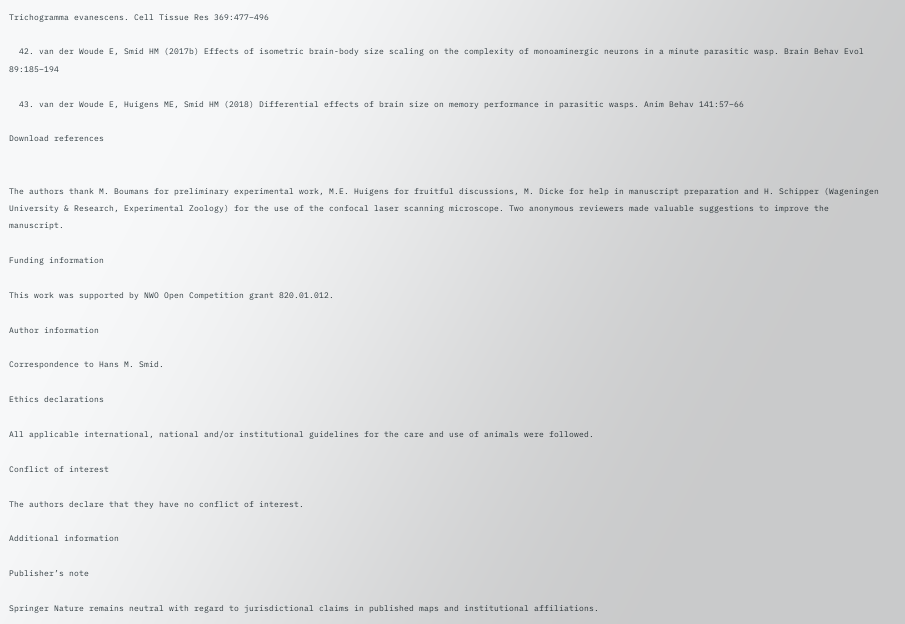Trichogramma evanescens. Cell Tissue Res 369:477–496

  42. van der Woude E, Smid HM (2017b) Effects of isometric brain-body size scaling on the complexity of monoaminergic neurons in a minute parasitic wasp. Brain Behav Evol 89:185–194

  43. van der Woude E, Huigens ME, Smid HM (2018) Differential effects of brain size on memory performance in parasitic wasps. Anim Behav 141:57–66

Download references


The authors thank M. Boumans for preliminary experimental work, M.E. Huigens for fruitful discussions, M. Dicke for help in manuscript preparation and H. Schipper (Wageningen University & Research, Experimental Zoology) for the use of the confocal laser scanning microscope. Two anonymous reviewers made valuable suggestions to improve the manuscript.

Funding information

This work was supported by NWO Open Competition grant 820.01.012.

Author information

Correspondence to Hans M. Smid.

Ethics declarations

All applicable international, national and/or institutional guidelines for the care and use of animals were followed.

Conflict of interest

The authors declare that they have no conflict of interest.

Additional information

Publisher’s note

Springer Nature remains neutral with regard to jurisdictional claims in published maps and institutional affiliations.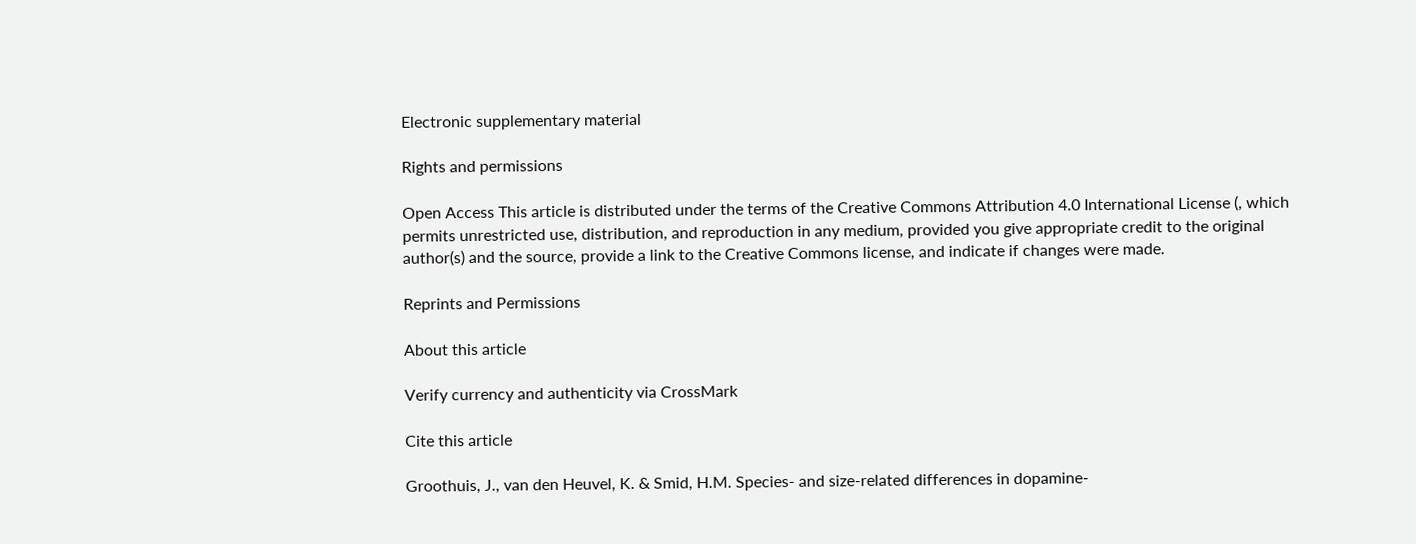Electronic supplementary material

Rights and permissions

Open Access This article is distributed under the terms of the Creative Commons Attribution 4.0 International License (, which permits unrestricted use, distribution, and reproduction in any medium, provided you give appropriate credit to the original author(s) and the source, provide a link to the Creative Commons license, and indicate if changes were made.

Reprints and Permissions

About this article

Verify currency and authenticity via CrossMark

Cite this article

Groothuis, J., van den Heuvel, K. & Smid, H.M. Species- and size-related differences in dopamine-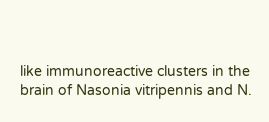like immunoreactive clusters in the brain of Nasonia vitripennis and N.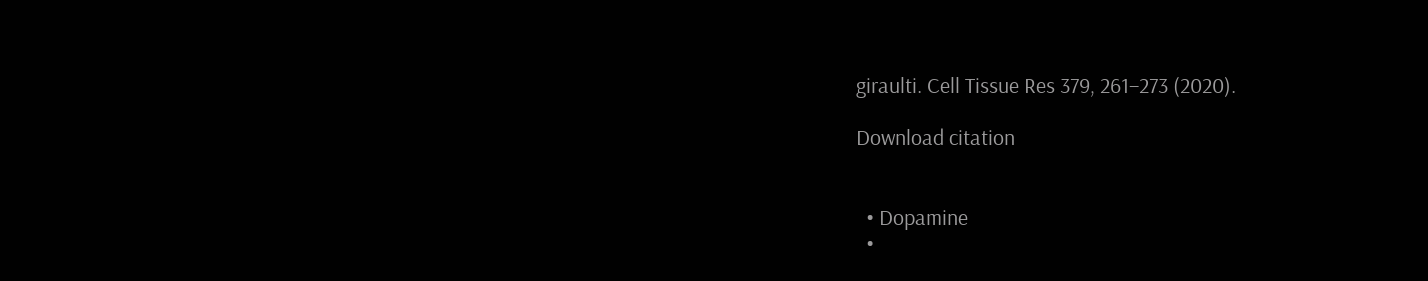giraulti. Cell Tissue Res 379, 261–273 (2020).

Download citation


  • Dopamine
  •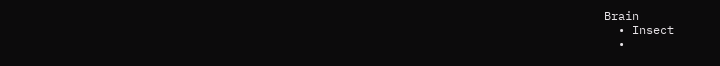Brain
  • Insect
  •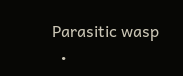Parasitic wasp
  •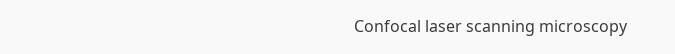Confocal laser scanning microscopy